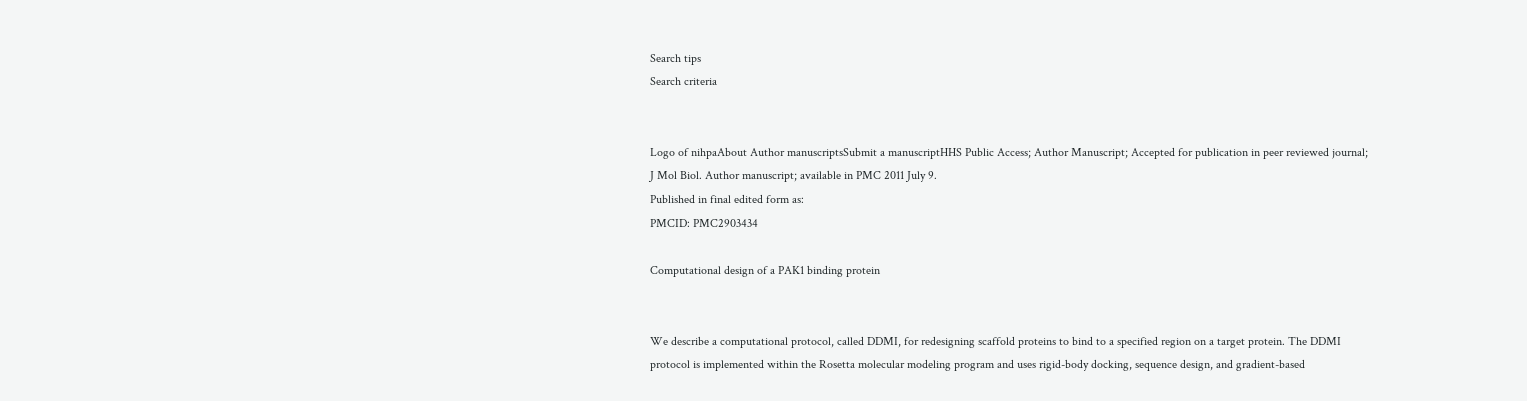Search tips
Search criteria


Logo of nihpaAbout Author manuscriptsSubmit a manuscriptHHS Public Access; Author Manuscript; Accepted for publication in peer reviewed journal;
J Mol Biol. Author manuscript; available in PMC 2011 July 9.
Published in final edited form as:
PMCID: PMC2903434

Computational design of a PAK1 binding protein


We describe a computational protocol, called DDMI, for redesigning scaffold proteins to bind to a specified region on a target protein. The DDMI protocol is implemented within the Rosetta molecular modeling program and uses rigid-body docking, sequence design, and gradient-based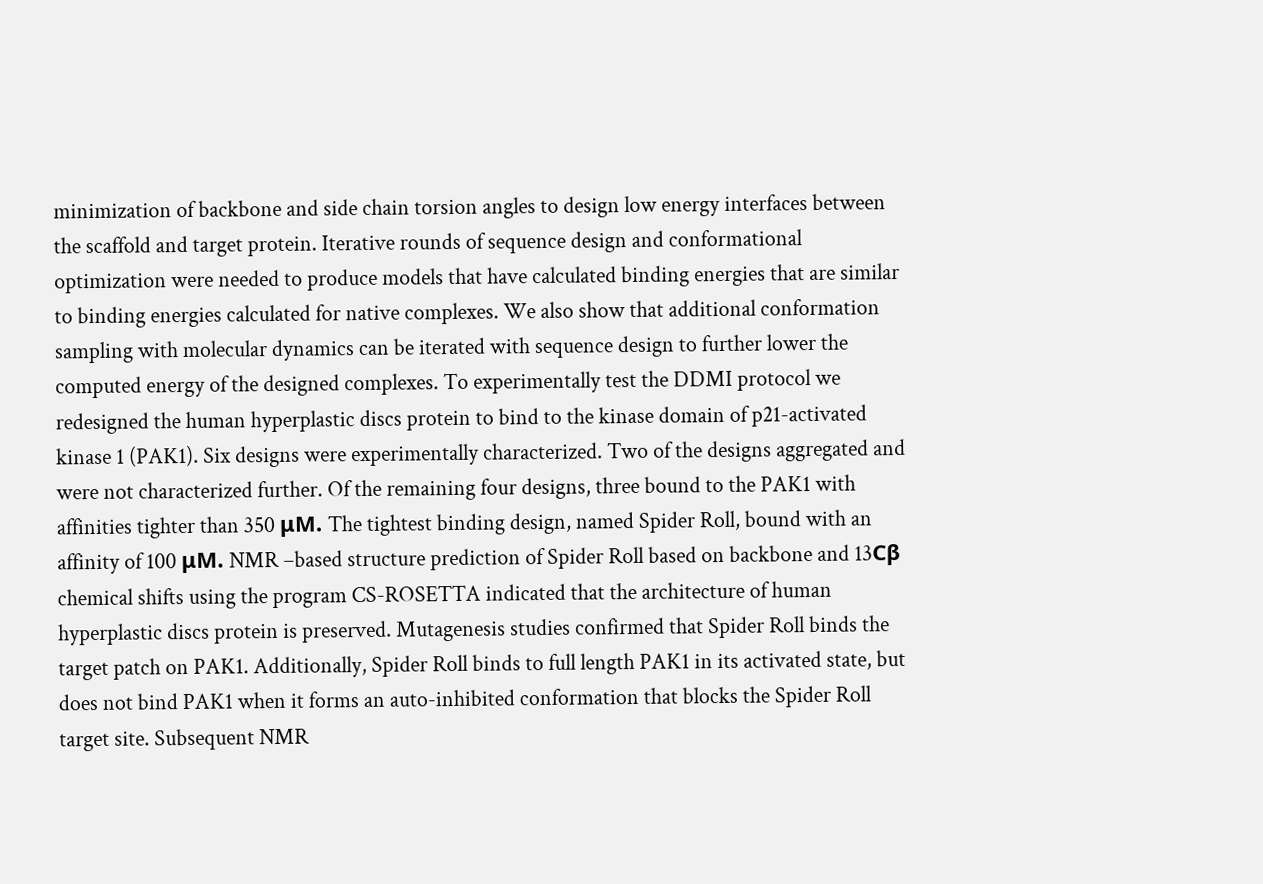minimization of backbone and side chain torsion angles to design low energy interfaces between the scaffold and target protein. Iterative rounds of sequence design and conformational optimization were needed to produce models that have calculated binding energies that are similar to binding energies calculated for native complexes. We also show that additional conformation sampling with molecular dynamics can be iterated with sequence design to further lower the computed energy of the designed complexes. To experimentally test the DDMI protocol we redesigned the human hyperplastic discs protein to bind to the kinase domain of p21-activated kinase 1 (PAK1). Six designs were experimentally characterized. Two of the designs aggregated and were not characterized further. Of the remaining four designs, three bound to the PAK1 with affinities tighter than 350 μM. The tightest binding design, named Spider Roll, bound with an affinity of 100 μM. NMR –based structure prediction of Spider Roll based on backbone and 13Cβ chemical shifts using the program CS-ROSETTA indicated that the architecture of human hyperplastic discs protein is preserved. Mutagenesis studies confirmed that Spider Roll binds the target patch on PAK1. Additionally, Spider Roll binds to full length PAK1 in its activated state, but does not bind PAK1 when it forms an auto-inhibited conformation that blocks the Spider Roll target site. Subsequent NMR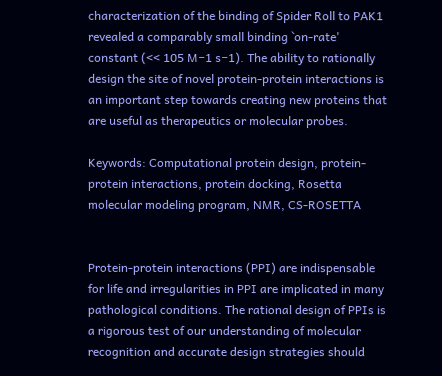characterization of the binding of Spider Roll to PAK1 revealed a comparably small binding `on-rate' constant (<< 105 M−1 s−1). The ability to rationally design the site of novel protein-protein interactions is an important step towards creating new proteins that are useful as therapeutics or molecular probes.

Keywords: Computational protein design, protein-protein interactions, protein docking, Rosetta molecular modeling program, NMR, CS-ROSETTA


Protein-protein interactions (PPI) are indispensable for life and irregularities in PPI are implicated in many pathological conditions. The rational design of PPIs is a rigorous test of our understanding of molecular recognition and accurate design strategies should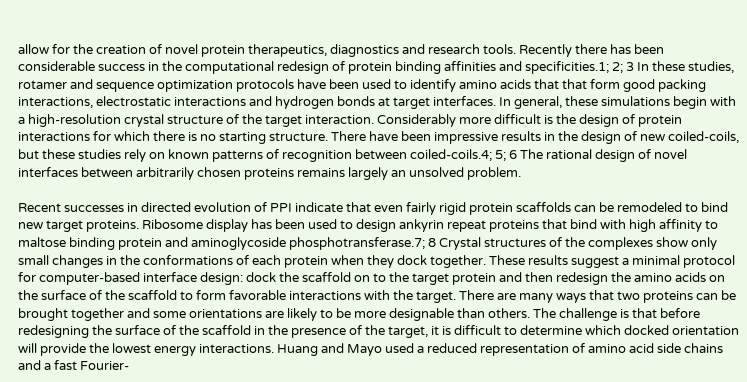allow for the creation of novel protein therapeutics, diagnostics and research tools. Recently there has been considerable success in the computational redesign of protein binding affinities and specificities.1; 2; 3 In these studies, rotamer and sequence optimization protocols have been used to identify amino acids that that form good packing interactions, electrostatic interactions and hydrogen bonds at target interfaces. In general, these simulations begin with a high-resolution crystal structure of the target interaction. Considerably more difficult is the design of protein interactions for which there is no starting structure. There have been impressive results in the design of new coiled-coils, but these studies rely on known patterns of recognition between coiled-coils.4; 5; 6 The rational design of novel interfaces between arbitrarily chosen proteins remains largely an unsolved problem.

Recent successes in directed evolution of PPI indicate that even fairly rigid protein scaffolds can be remodeled to bind new target proteins. Ribosome display has been used to design ankyrin repeat proteins that bind with high affinity to maltose binding protein and aminoglycoside phosphotransferase.7; 8 Crystal structures of the complexes show only small changes in the conformations of each protein when they dock together. These results suggest a minimal protocol for computer-based interface design: dock the scaffold on to the target protein and then redesign the amino acids on the surface of the scaffold to form favorable interactions with the target. There are many ways that two proteins can be brought together and some orientations are likely to be more designable than others. The challenge is that before redesigning the surface of the scaffold in the presence of the target, it is difficult to determine which docked orientation will provide the lowest energy interactions. Huang and Mayo used a reduced representation of amino acid side chains and a fast Fourier-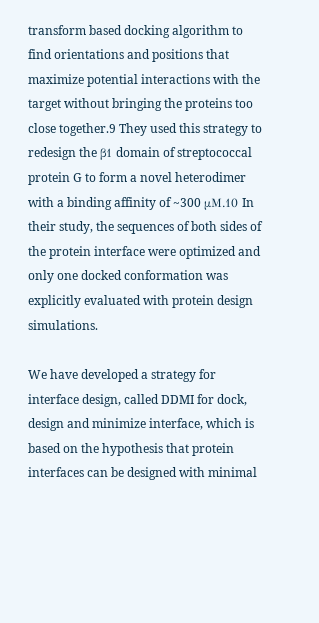transform based docking algorithm to find orientations and positions that maximize potential interactions with the target without bringing the proteins too close together.9 They used this strategy to redesign the β1 domain of streptococcal protein G to form a novel heterodimer with a binding affinity of ~300 μM.10 In their study, the sequences of both sides of the protein interface were optimized and only one docked conformation was explicitly evaluated with protein design simulations.

We have developed a strategy for interface design, called DDMI for dock, design and minimize interface, which is based on the hypothesis that protein interfaces can be designed with minimal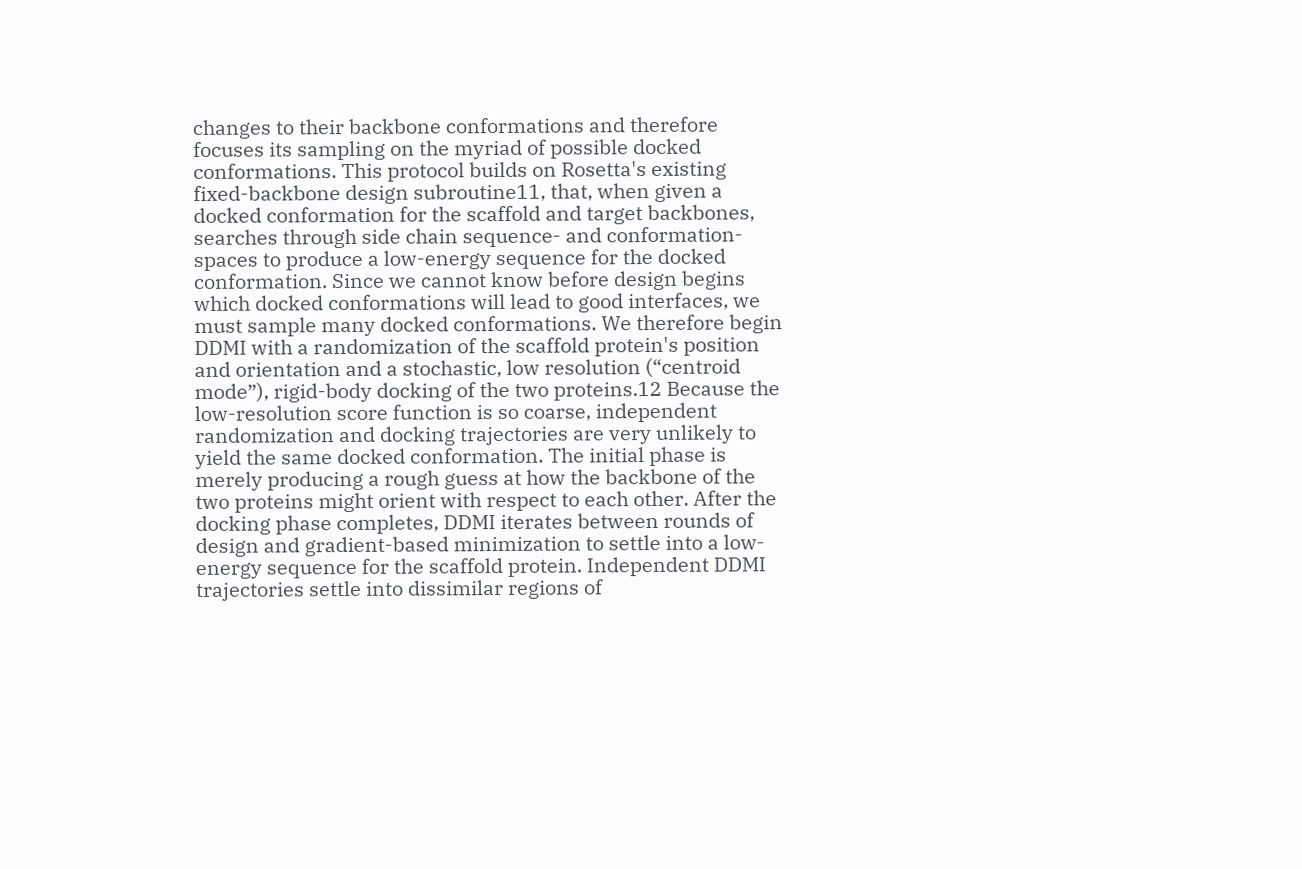changes to their backbone conformations and therefore focuses its sampling on the myriad of possible docked conformations. This protocol builds on Rosetta's existing fixed-backbone design subroutine11, that, when given a docked conformation for the scaffold and target backbones, searches through side chain sequence- and conformation-spaces to produce a low-energy sequence for the docked conformation. Since we cannot know before design begins which docked conformations will lead to good interfaces, we must sample many docked conformations. We therefore begin DDMI with a randomization of the scaffold protein's position and orientation and a stochastic, low resolution (“centroid mode”), rigid-body docking of the two proteins.12 Because the low-resolution score function is so coarse, independent randomization and docking trajectories are very unlikely to yield the same docked conformation. The initial phase is merely producing a rough guess at how the backbone of the two proteins might orient with respect to each other. After the docking phase completes, DDMI iterates between rounds of design and gradient-based minimization to settle into a low-energy sequence for the scaffold protein. Independent DDMI trajectories settle into dissimilar regions of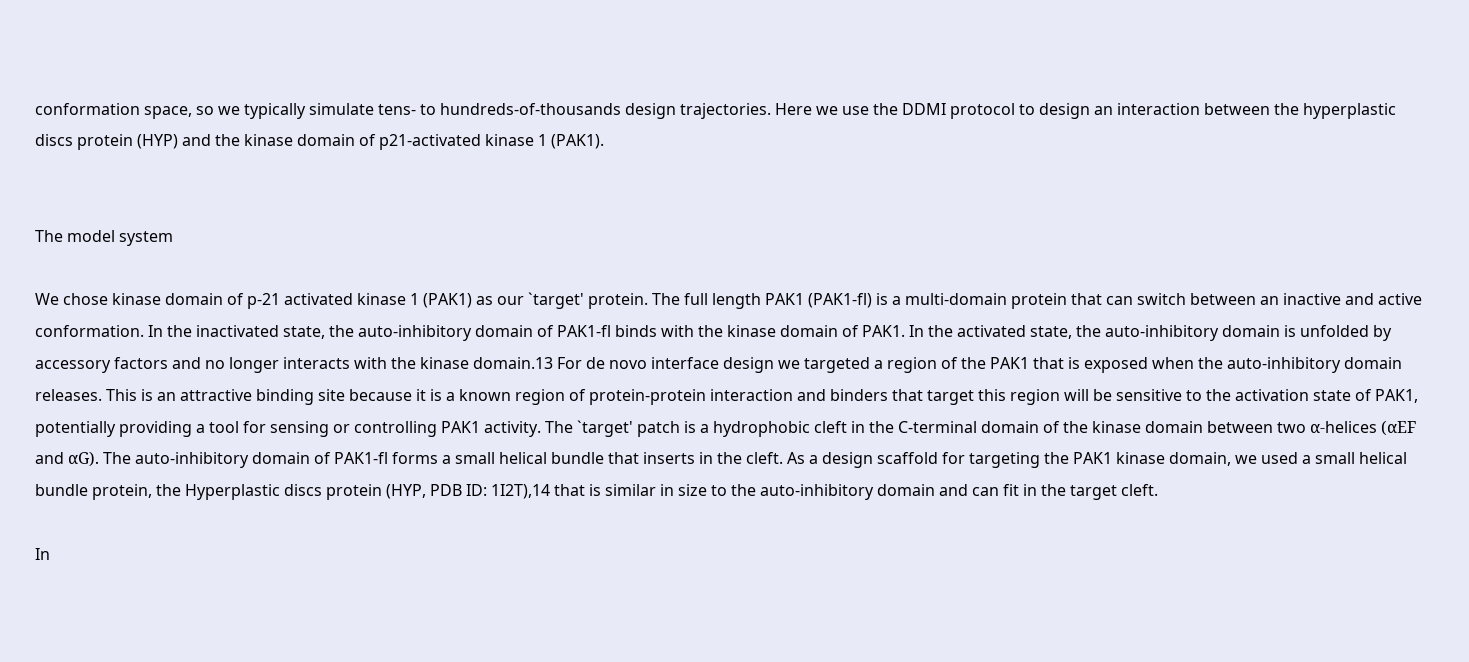conformation space, so we typically simulate tens- to hundreds-of-thousands design trajectories. Here we use the DDMI protocol to design an interaction between the hyperplastic discs protein (HYP) and the kinase domain of p21-activated kinase 1 (PAK1).


The model system

We chose kinase domain of p-21 activated kinase 1 (PAK1) as our `target' protein. The full length PAK1 (PAK1-fl) is a multi-domain protein that can switch between an inactive and active conformation. In the inactivated state, the auto-inhibitory domain of PAK1-fl binds with the kinase domain of PAK1. In the activated state, the auto-inhibitory domain is unfolded by accessory factors and no longer interacts with the kinase domain.13 For de novo interface design we targeted a region of the PAK1 that is exposed when the auto-inhibitory domain releases. This is an attractive binding site because it is a known region of protein-protein interaction and binders that target this region will be sensitive to the activation state of PAK1, potentially providing a tool for sensing or controlling PAK1 activity. The `target' patch is a hydrophobic cleft in the C-terminal domain of the kinase domain between two α-helices (αEF and αG). The auto-inhibitory domain of PAK1-fl forms a small helical bundle that inserts in the cleft. As a design scaffold for targeting the PAK1 kinase domain, we used a small helical bundle protein, the Hyperplastic discs protein (HYP, PDB ID: 1I2T),14 that is similar in size to the auto-inhibitory domain and can fit in the target cleft.

In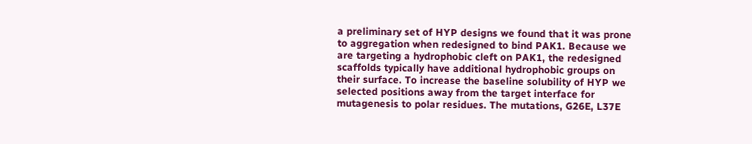a preliminary set of HYP designs we found that it was prone to aggregation when redesigned to bind PAK1. Because we are targeting a hydrophobic cleft on PAK1, the redesigned scaffolds typically have additional hydrophobic groups on their surface. To increase the baseline solubility of HYP we selected positions away from the target interface for mutagenesis to polar residues. The mutations, G26E, L37E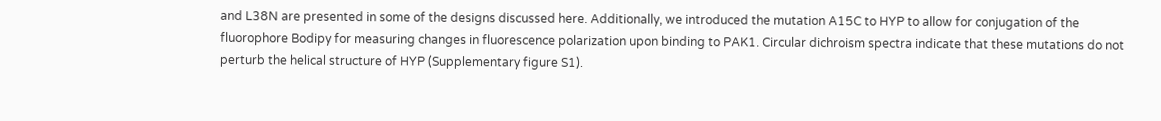and L38N are presented in some of the designs discussed here. Additionally, we introduced the mutation A15C to HYP to allow for conjugation of the fluorophore Bodipy for measuring changes in fluorescence polarization upon binding to PAK1. Circular dichroism spectra indicate that these mutations do not perturb the helical structure of HYP (Supplementary figure S1).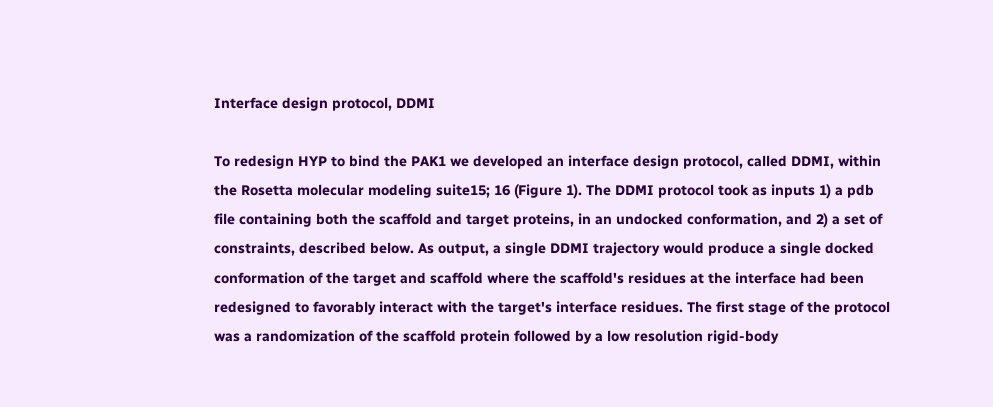Interface design protocol, DDMI

To redesign HYP to bind the PAK1 we developed an interface design protocol, called DDMI, within the Rosetta molecular modeling suite15; 16 (Figure 1). The DDMI protocol took as inputs 1) a pdb file containing both the scaffold and target proteins, in an undocked conformation, and 2) a set of constraints, described below. As output, a single DDMI trajectory would produce a single docked conformation of the target and scaffold where the scaffold's residues at the interface had been redesigned to favorably interact with the target's interface residues. The first stage of the protocol was a randomization of the scaffold protein followed by a low resolution rigid-body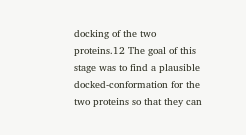docking of the two proteins.12 The goal of this stage was to find a plausible docked-conformation for the two proteins so that they can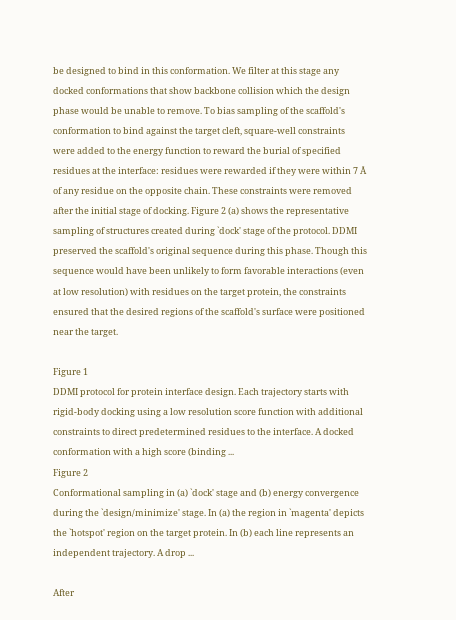be designed to bind in this conformation. We filter at this stage any docked conformations that show backbone collision which the design phase would be unable to remove. To bias sampling of the scaffold's conformation to bind against the target cleft, square-well constraints were added to the energy function to reward the burial of specified residues at the interface: residues were rewarded if they were within 7 Å of any residue on the opposite chain. These constraints were removed after the initial stage of docking. Figure 2 (a) shows the representative sampling of structures created during `dock' stage of the protocol. DDMI preserved the scaffold's original sequence during this phase. Though this sequence would have been unlikely to form favorable interactions (even at low resolution) with residues on the target protein, the constraints ensured that the desired regions of the scaffold's surface were positioned near the target.

Figure 1
DDMI protocol for protein interface design. Each trajectory starts with rigid-body docking using a low resolution score function with additional constraints to direct predetermined residues to the interface. A docked conformation with a high score (binding ...
Figure 2
Conformational sampling in (a) `dock' stage and (b) energy convergence during the `design/minimize' stage. In (a) the region in `magenta' depicts the `hotspot' region on the target protein. In (b) each line represents an independent trajectory. A drop ...

After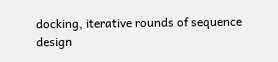docking, iterative rounds of sequence design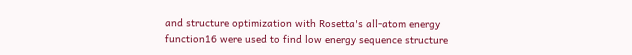and structure optimization with Rosetta's all-atom energy function16 were used to find low energy sequence structure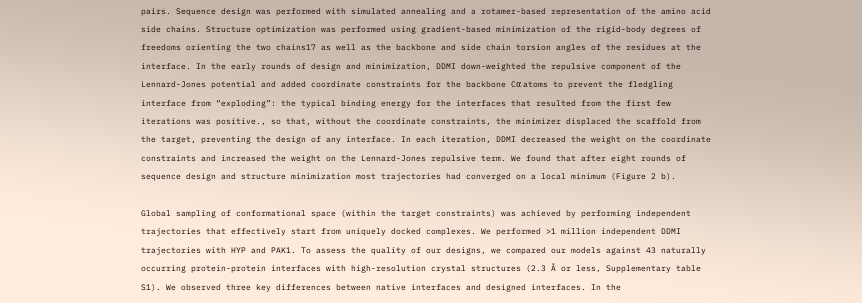pairs. Sequence design was performed with simulated annealing and a rotamer-based representation of the amino acid side chains. Structure optimization was performed using gradient-based minimization of the rigid-body degrees of freedoms orienting the two chains17 as well as the backbone and side chain torsion angles of the residues at the interface. In the early rounds of design and minimization, DDMI down-weighted the repulsive component of the Lennard-Jones potential and added coordinate constraints for the backbone Cα atoms to prevent the fledgling interface from “exploding”: the typical binding energy for the interfaces that resulted from the first few iterations was positive., so that, without the coordinate constraints, the minimizer displaced the scaffold from the target, preventing the design of any interface. In each iteration, DDMI decreased the weight on the coordinate constraints and increased the weight on the Lennard-Jones repulsive term. We found that after eight rounds of sequence design and structure minimization most trajectories had converged on a local minimum (Figure 2 b).

Global sampling of conformational space (within the target constraints) was achieved by performing independent trajectories that effectively start from uniquely docked complexes. We performed >1 million independent DDMI trajectories with HYP and PAK1. To assess the quality of our designs, we compared our models against 43 naturally occurring protein-protein interfaces with high-resolution crystal structures (2.3 Å or less, Supplementary table S1). We observed three key differences between native interfaces and designed interfaces. In the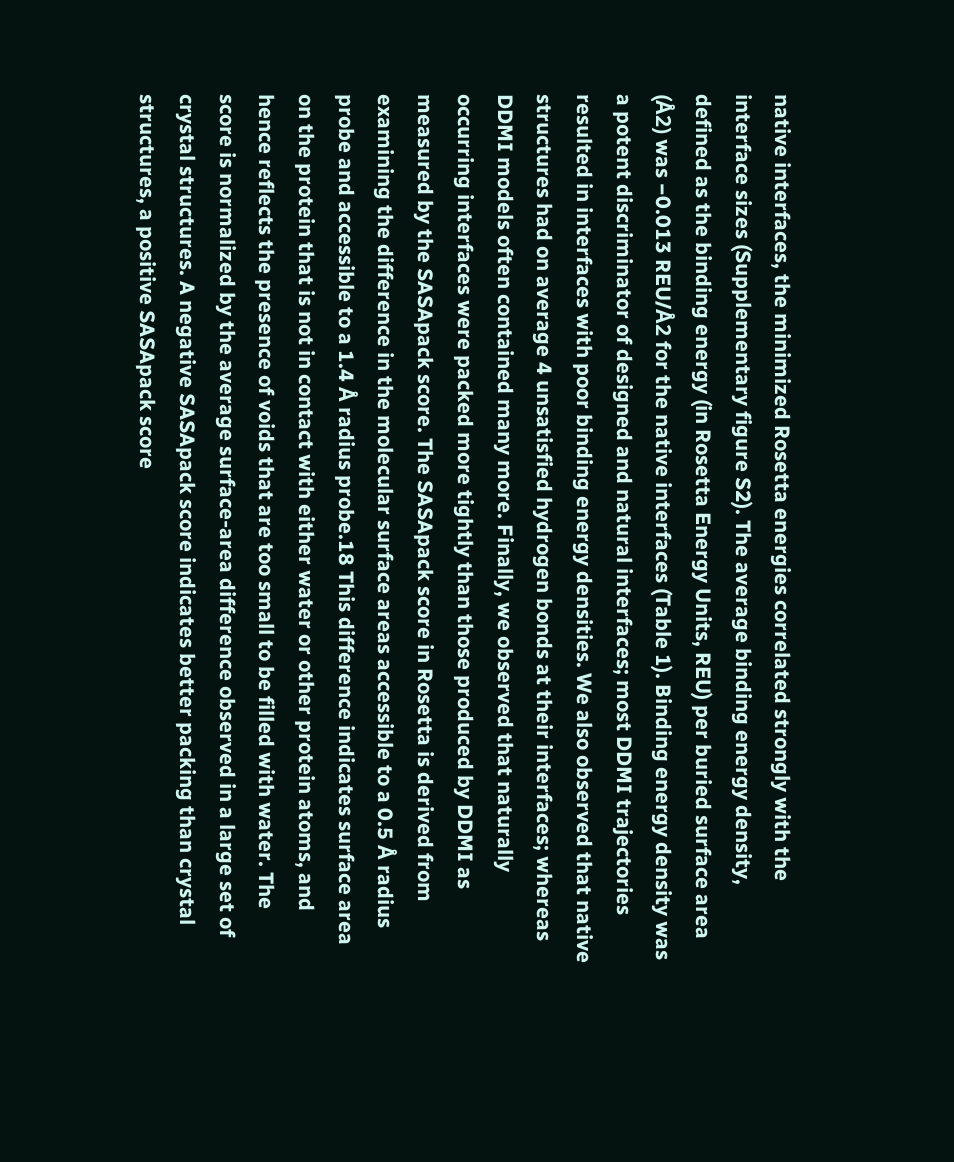native interfaces, the minimized Rosetta energies correlated strongly with the interface sizes (Supplementary figure S2). The average binding energy density, defined as the binding energy (in Rosetta Energy Units, REU) per buried surface area (Å2) was −0.013 REU/Å2 for the native interfaces (Table 1). Binding energy density was a potent discriminator of designed and natural interfaces; most DDMI trajectories resulted in interfaces with poor binding energy densities. We also observed that native structures had on average 4 unsatisfied hydrogen bonds at their interfaces; whereas DDMI models often contained many more. Finally, we observed that naturally occurring interfaces were packed more tightly than those produced by DDMI as measured by the SASApack score. The SASApack score in Rosetta is derived from examining the difference in the molecular surface areas accessible to a 0.5 Å radius probe and accessible to a 1.4 Å radius probe.18 This difference indicates surface area on the protein that is not in contact with either water or other protein atoms, and hence reflects the presence of voids that are too small to be filled with water. The score is normalized by the average surface-area difference observed in a large set of crystal structures. A negative SASApack score indicates better packing than crystal structures, a positive SASApack score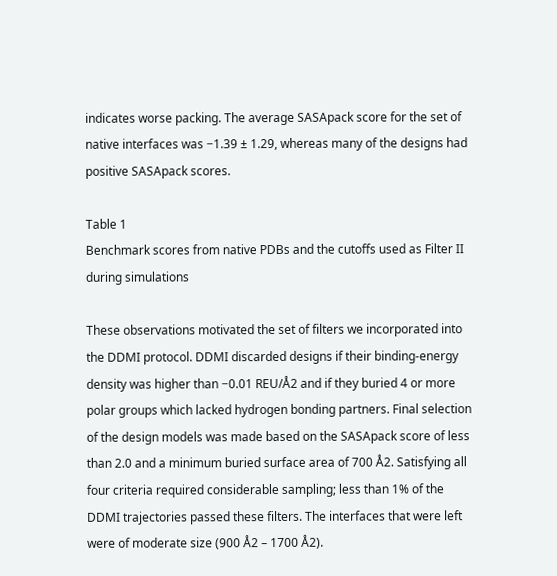indicates worse packing. The average SASApack score for the set of native interfaces was −1.39 ± 1.29, whereas many of the designs had positive SASApack scores.

Table 1
Benchmark scores from native PDBs and the cutoffs used as Filter II during simulations

These observations motivated the set of filters we incorporated into the DDMI protocol. DDMI discarded designs if their binding-energy density was higher than −0.01 REU/Å2 and if they buried 4 or more polar groups which lacked hydrogen bonding partners. Final selection of the design models was made based on the SASApack score of less than 2.0 and a minimum buried surface area of 700 Å2. Satisfying all four criteria required considerable sampling; less than 1% of the DDMI trajectories passed these filters. The interfaces that were left were of moderate size (900 Å2 – 1700 Å2).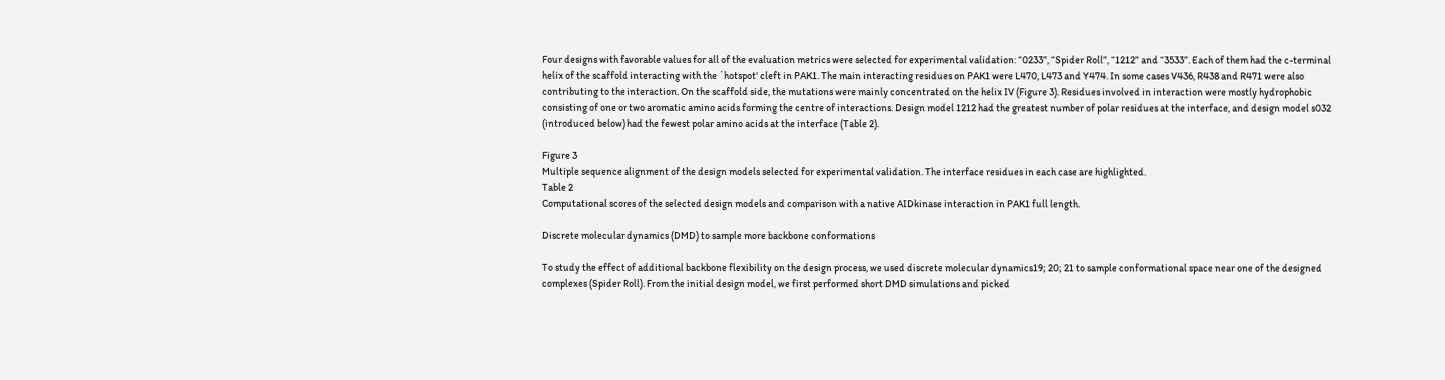Four designs with favorable values for all of the evaluation metrics were selected for experimental validation: “0233”, “Spider Roll”, “1212” and “3533”. Each of them had the c-terminal helix of the scaffold interacting with the `hotspot' cleft in PAK1. The main interacting residues on PAK1 were L470, L473 and Y474. In some cases V436, R438 and R471 were also contributing to the interaction. On the scaffold side, the mutations were mainly concentrated on the helix IV (Figure 3). Residues involved in interaction were mostly hydrophobic consisting of one or two aromatic amino acids forming the centre of interactions. Design model 1212 had the greatest number of polar residues at the interface, and design model s032 (introduced below) had the fewest polar amino acids at the interface (Table 2).

Figure 3
Multiple sequence alignment of the design models selected for experimental validation. The interface residues in each case are highlighted.
Table 2
Computational scores of the selected design models and comparison with a native AIDkinase interaction in PAK1 full length.

Discrete molecular dynamics (DMD) to sample more backbone conformations

To study the effect of additional backbone flexibility on the design process, we used discrete molecular dynamics19; 20; 21 to sample conformational space near one of the designed complexes (Spider Roll). From the initial design model, we first performed short DMD simulations and picked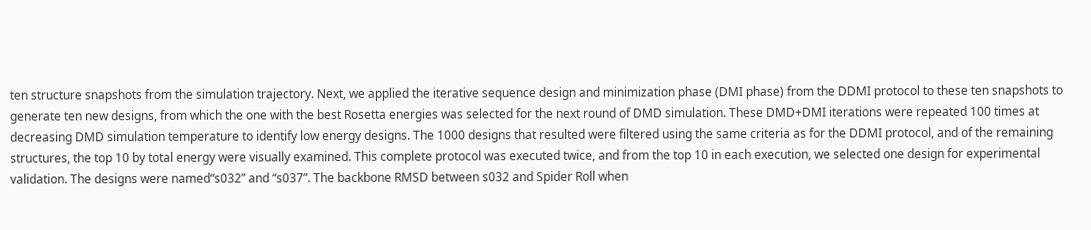ten structure snapshots from the simulation trajectory. Next, we applied the iterative sequence design and minimization phase (DMI phase) from the DDMI protocol to these ten snapshots to generate ten new designs, from which the one with the best Rosetta energies was selected for the next round of DMD simulation. These DMD+DMI iterations were repeated 100 times at decreasing DMD simulation temperature to identify low energy designs. The 1000 designs that resulted were filtered using the same criteria as for the DDMI protocol, and of the remaining structures, the top 10 by total energy were visually examined. This complete protocol was executed twice, and from the top 10 in each execution, we selected one design for experimental validation. The designs were named“s032” and “s037”. The backbone RMSD between s032 and Spider Roll when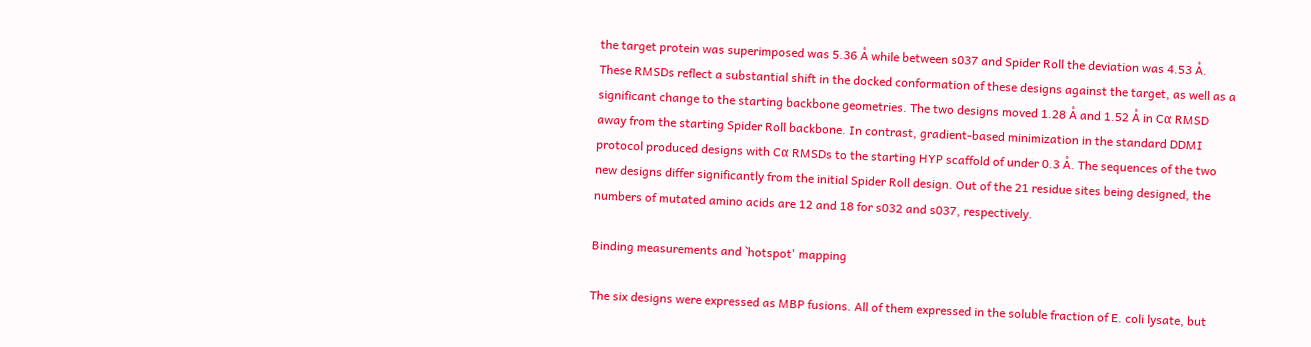the target protein was superimposed was 5.36 Å while between s037 and Spider Roll the deviation was 4.53 Å. These RMSDs reflect a substantial shift in the docked conformation of these designs against the target, as well as a significant change to the starting backbone geometries. The two designs moved 1.28 Å and 1.52 Å in Cα RMSD away from the starting Spider Roll backbone. In contrast, gradient-based minimization in the standard DDMI protocol produced designs with Cα RMSDs to the starting HYP scaffold of under 0.3 Å. The sequences of the two new designs differ significantly from the initial Spider Roll design. Out of the 21 residue sites being designed, the numbers of mutated amino acids are 12 and 18 for s032 and s037, respectively.

Binding measurements and `hotspot' mapping

The six designs were expressed as MBP fusions. All of them expressed in the soluble fraction of E. coli lysate, but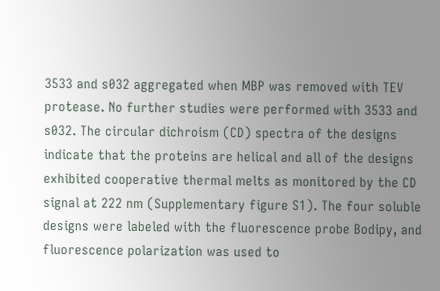3533 and s032 aggregated when MBP was removed with TEV protease. No further studies were performed with 3533 and s032. The circular dichroism (CD) spectra of the designs indicate that the proteins are helical and all of the designs exhibited cooperative thermal melts as monitored by the CD signal at 222 nm (Supplementary figure S1). The four soluble designs were labeled with the fluorescence probe Bodipy, and fluorescence polarization was used to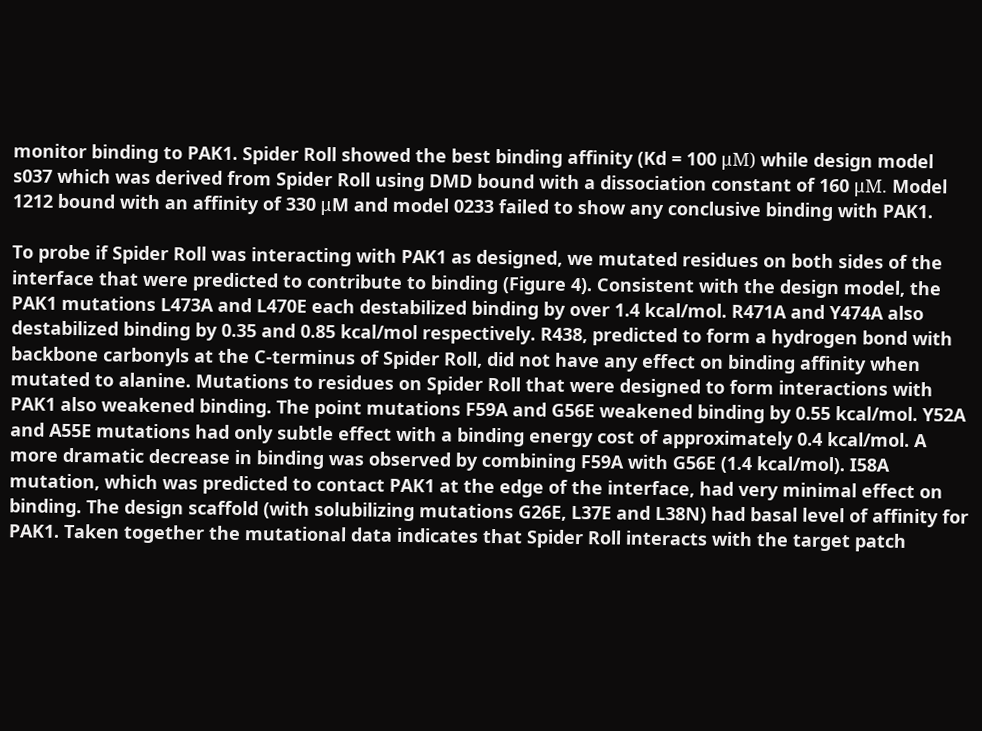monitor binding to PAK1. Spider Roll showed the best binding affinity (Kd = 100 μM) while design model s037 which was derived from Spider Roll using DMD bound with a dissociation constant of 160 μM. Model 1212 bound with an affinity of 330 μM and model 0233 failed to show any conclusive binding with PAK1.

To probe if Spider Roll was interacting with PAK1 as designed, we mutated residues on both sides of the interface that were predicted to contribute to binding (Figure 4). Consistent with the design model, the PAK1 mutations L473A and L470E each destabilized binding by over 1.4 kcal/mol. R471A and Y474A also destabilized binding by 0.35 and 0.85 kcal/mol respectively. R438, predicted to form a hydrogen bond with backbone carbonyls at the C-terminus of Spider Roll, did not have any effect on binding affinity when mutated to alanine. Mutations to residues on Spider Roll that were designed to form interactions with PAK1 also weakened binding. The point mutations F59A and G56E weakened binding by 0.55 kcal/mol. Y52A and A55E mutations had only subtle effect with a binding energy cost of approximately 0.4 kcal/mol. A more dramatic decrease in binding was observed by combining F59A with G56E (1.4 kcal/mol). I58A mutation, which was predicted to contact PAK1 at the edge of the interface, had very minimal effect on binding. The design scaffold (with solubilizing mutations G26E, L37E and L38N) had basal level of affinity for PAK1. Taken together the mutational data indicates that Spider Roll interacts with the target patch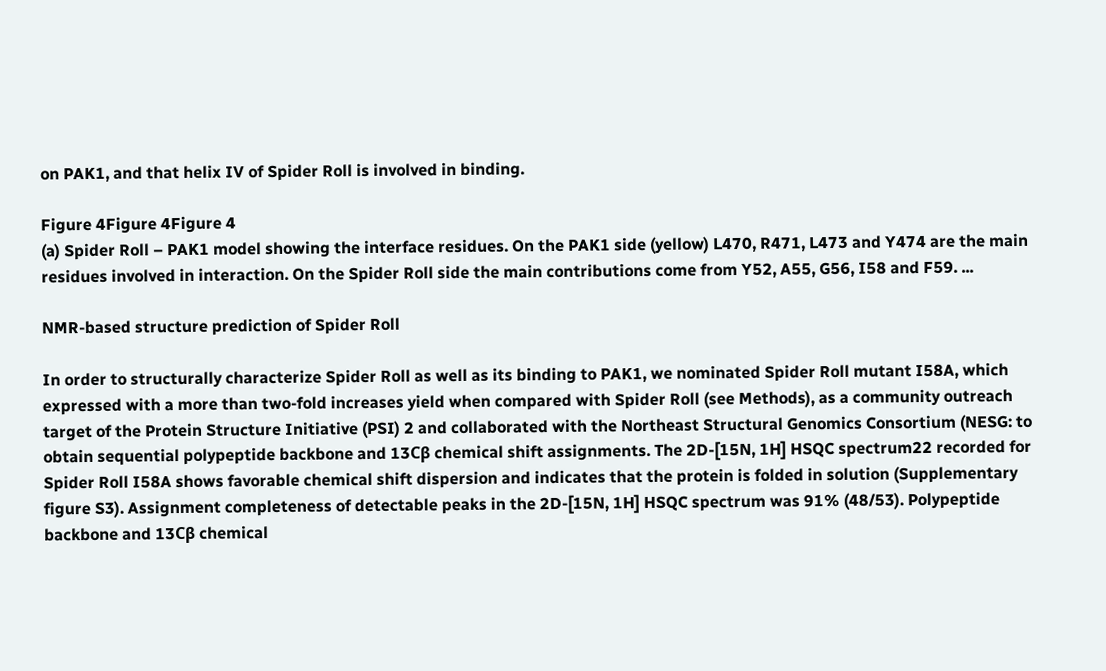on PAK1, and that helix IV of Spider Roll is involved in binding.

Figure 4Figure 4Figure 4
(a) Spider Roll – PAK1 model showing the interface residues. On the PAK1 side (yellow) L470, R471, L473 and Y474 are the main residues involved in interaction. On the Spider Roll side the main contributions come from Y52, A55, G56, I58 and F59. ...

NMR-based structure prediction of Spider Roll

In order to structurally characterize Spider Roll as well as its binding to PAK1, we nominated Spider Roll mutant I58A, which expressed with a more than two-fold increases yield when compared with Spider Roll (see Methods), as a community outreach target of the Protein Structure Initiative (PSI) 2 and collaborated with the Northeast Structural Genomics Consortium (NESG: to obtain sequential polypeptide backbone and 13Cβ chemical shift assignments. The 2D-[15N, 1H] HSQC spectrum22 recorded for Spider Roll I58A shows favorable chemical shift dispersion and indicates that the protein is folded in solution (Supplementary figure S3). Assignment completeness of detectable peaks in the 2D-[15N, 1H] HSQC spectrum was 91% (48/53). Polypeptide backbone and 13Cβ chemical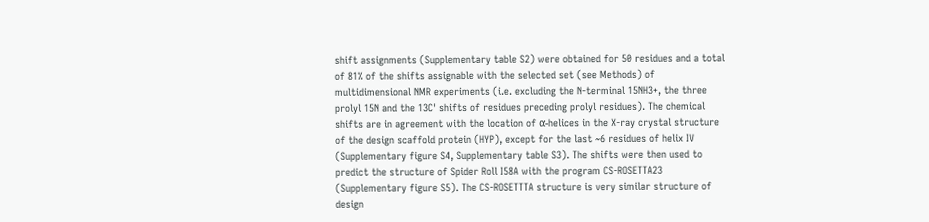shift assignments (Supplementary table S2) were obtained for 50 residues and a total of 81% of the shifts assignable with the selected set (see Methods) of multidimensional NMR experiments (i.e. excluding the N-terminal 15NH3+, the three prolyl 15N and the 13C' shifts of residues preceding prolyl residues). The chemical shifts are in agreement with the location of α-helices in the X-ray crystal structure of the design scaffold protein (HYP), except for the last ~6 residues of helix IV (Supplementary figure S4, Supplementary table S3). The shifts were then used to predict the structure of Spider Roll I58A with the program CS-ROSETTA23 (Supplementary figure S5). The CS-ROSETTTA structure is very similar structure of design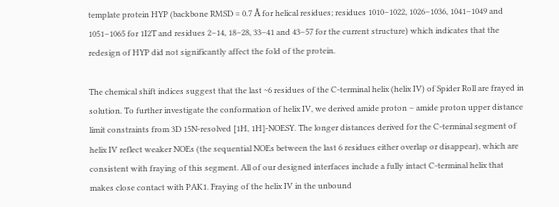template protein HYP (backbone RMSD = 0.7 Å for helical residues; residues 1010–1022, 1026–1036, 1041–1049 and 1051–1065 for 1I2T and residues 2–14, 18–28, 33–41 and 43–57 for the current structure) which indicates that the redesign of HYP did not significantly affect the fold of the protein.

The chemical shift indices suggest that the last ~6 residues of the C-terminal helix (helix IV) of Spider Roll are frayed in solution. To further investigate the conformation of helix IV, we derived amide proton – amide proton upper distance limit constraints from 3D 15N-resolved [1H, 1H]-NOESY. The longer distances derived for the C-terminal segment of helix IV reflect weaker NOEs (the sequential NOEs between the last 6 residues either overlap or disappear), which are consistent with fraying of this segment. All of our designed interfaces include a fully intact C-terminal helix that makes close contact with PAK1. Fraying of the helix IV in the unbound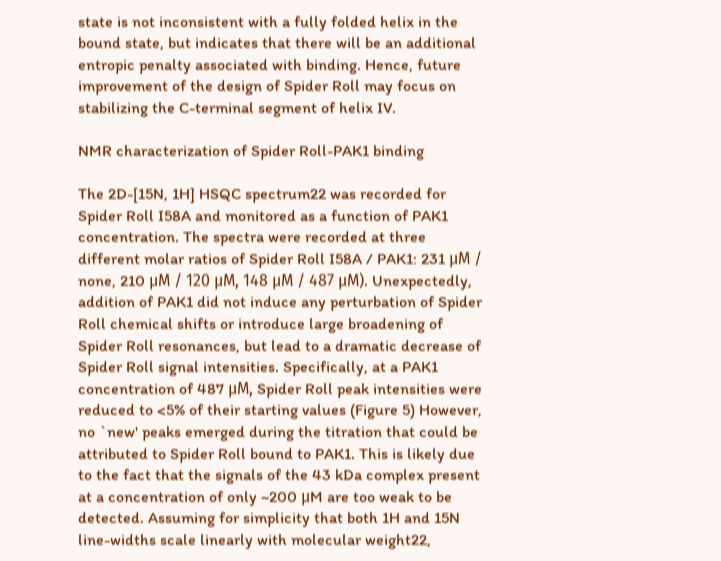state is not inconsistent with a fully folded helix in the bound state, but indicates that there will be an additional entropic penalty associated with binding. Hence, future improvement of the design of Spider Roll may focus on stabilizing the C-terminal segment of helix IV.

NMR characterization of Spider Roll-PAK1 binding

The 2D-[15N, 1H] HSQC spectrum22 was recorded for Spider Roll I58A and monitored as a function of PAK1 concentration. The spectra were recorded at three different molar ratios of Spider Roll I58A / PAK1: 231 μM / none, 210 μM / 120 μM, 148 μM / 487 μM). Unexpectedly, addition of PAK1 did not induce any perturbation of Spider Roll chemical shifts or introduce large broadening of Spider Roll resonances, but lead to a dramatic decrease of Spider Roll signal intensities. Specifically, at a PAK1 concentration of 487 μM, Spider Roll peak intensities were reduced to <5% of their starting values (Figure 5) However, no `new' peaks emerged during the titration that could be attributed to Spider Roll bound to PAK1. This is likely due to the fact that the signals of the 43 kDa complex present at a concentration of only ~200 μM are too weak to be detected. Assuming for simplicity that both 1H and 15N line-widths scale linearly with molecular weight22,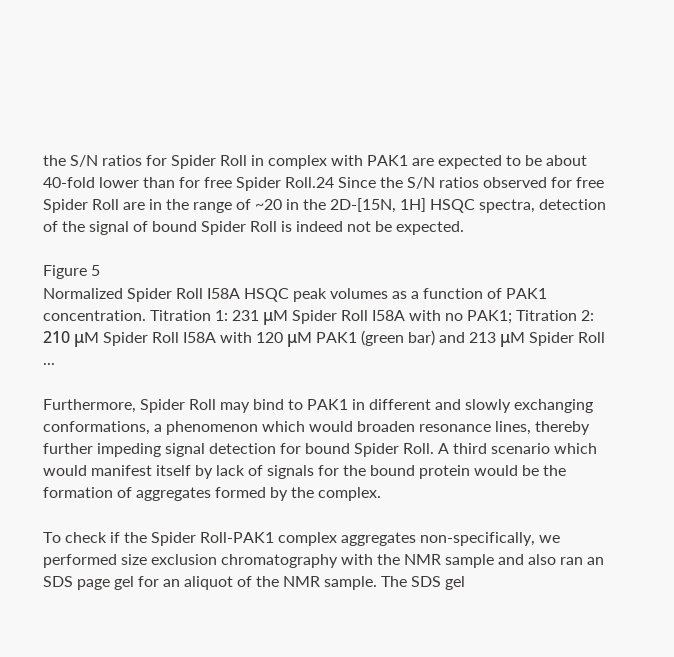the S/N ratios for Spider Roll in complex with PAK1 are expected to be about 40-fold lower than for free Spider Roll.24 Since the S/N ratios observed for free Spider Roll are in the range of ~20 in the 2D-[15N, 1H] HSQC spectra, detection of the signal of bound Spider Roll is indeed not be expected.

Figure 5
Normalized Spider Roll I58A HSQC peak volumes as a function of PAK1 concentration. Titration 1: 231 μM Spider Roll I58A with no PAK1; Titration 2: 210 μM Spider Roll I58A with 120 μM PAK1 (green bar) and 213 μM Spider Roll ...

Furthermore, Spider Roll may bind to PAK1 in different and slowly exchanging conformations, a phenomenon which would broaden resonance lines, thereby further impeding signal detection for bound Spider Roll. A third scenario which would manifest itself by lack of signals for the bound protein would be the formation of aggregates formed by the complex.

To check if the Spider Roll-PAK1 complex aggregates non-specifically, we performed size exclusion chromatography with the NMR sample and also ran an SDS page gel for an aliquot of the NMR sample. The SDS gel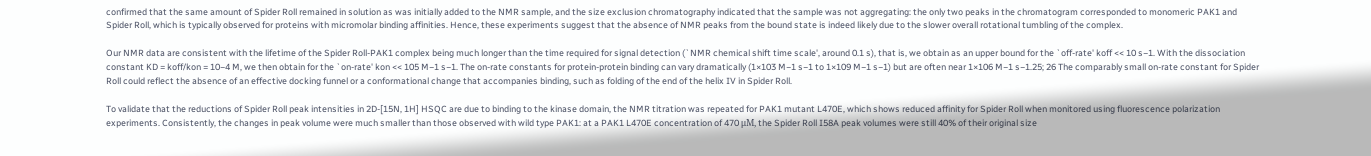confirmed that the same amount of Spider Roll remained in solution as was initially added to the NMR sample, and the size exclusion chromatography indicated that the sample was not aggregating: the only two peaks in the chromatogram corresponded to monomeric PAK1 and Spider Roll, which is typically observed for proteins with micromolar binding affinities. Hence, these experiments suggest that the absence of NMR peaks from the bound state is indeed likely due to the slower overall rotational tumbling of the complex.

Our NMR data are consistent with the lifetime of the Spider Roll-PAK1 complex being much longer than the time required for signal detection (`NMR chemical shift time scale', around 0.1 s), that is, we obtain as an upper bound for the `off-rate' koff << 10 s−1. With the dissociation constant KD = koff/kon = 10−4 M, we then obtain for the `on-rate' kon << 105 M−1 s−1. The on-rate constants for protein-protein binding can vary dramatically (1×103 M−1 s−1 to 1×109 M−1 s−1) but are often near 1×106 M−1 s−1.25; 26 The comparably small on-rate constant for Spider Roll could reflect the absence of an effective docking funnel or a conformational change that accompanies binding, such as folding of the end of the helix IV in Spider Roll.

To validate that the reductions of Spider Roll peak intensities in 2D-[15N, 1H] HSQC are due to binding to the kinase domain, the NMR titration was repeated for PAK1 mutant L470E, which shows reduced affinity for Spider Roll when monitored using fluorescence polarization experiments. Consistently, the changes in peak volume were much smaller than those observed with wild type PAK1: at a PAK1 L470E concentration of 470 μM, the Spider Roll I58A peak volumes were still 40% of their original size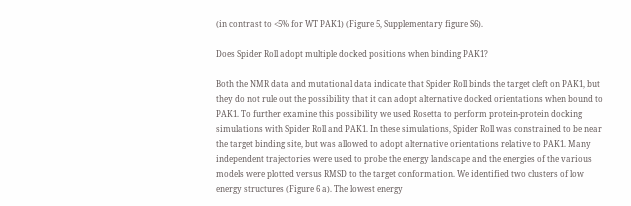(in contrast to <5% for WT PAK1) (Figure 5, Supplementary figure S6).

Does Spider Roll adopt multiple docked positions when binding PAK1?

Both the NMR data and mutational data indicate that Spider Roll binds the target cleft on PAK1, but they do not rule out the possibility that it can adopt alternative docked orientations when bound to PAK1. To further examine this possibility we used Rosetta to perform protein-protein docking simulations with Spider Roll and PAK1. In these simulations, Spider Roll was constrained to be near the target binding site, but was allowed to adopt alternative orientations relative to PAK1. Many independent trajectories were used to probe the energy landscape and the energies of the various models were plotted versus RMSD to the target conformation. We identified two clusters of low energy structures (Figure 6 a). The lowest energy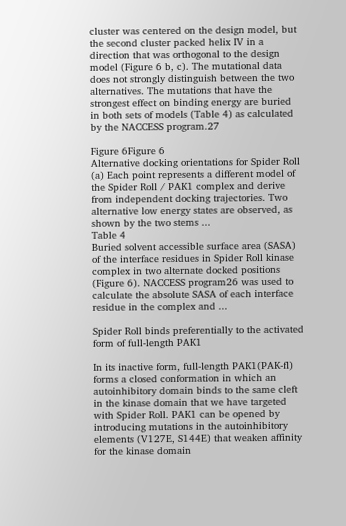cluster was centered on the design model, but the second cluster packed helix IV in a direction that was orthogonal to the design model (Figure 6 b, c). The mutational data does not strongly distinguish between the two alternatives. The mutations that have the strongest effect on binding energy are buried in both sets of models (Table 4) as calculated by the NACCESS program.27

Figure 6Figure 6
Alternative docking orientations for Spider Roll (a) Each point represents a different model of the Spider Roll / PAK1 complex and derive from independent docking trajectories. Two alternative low energy states are observed, as shown by the two stems ...
Table 4
Buried solvent accessible surface area (SASA) of the interface residues in Spider Roll kinase complex in two alternate docked positions (Figure 6). NACCESS program26 was used to calculate the absolute SASA of each interface residue in the complex and ...

Spider Roll binds preferentially to the activated form of full-length PAK1

In its inactive form, full-length PAK1(PAK-fl) forms a closed conformation in which an autoinhibitory domain binds to the same cleft in the kinase domain that we have targeted with Spider Roll. PAK1 can be opened by introducing mutations in the autoinhibitory elements (V127E, S144E) that weaken affinity for the kinase domain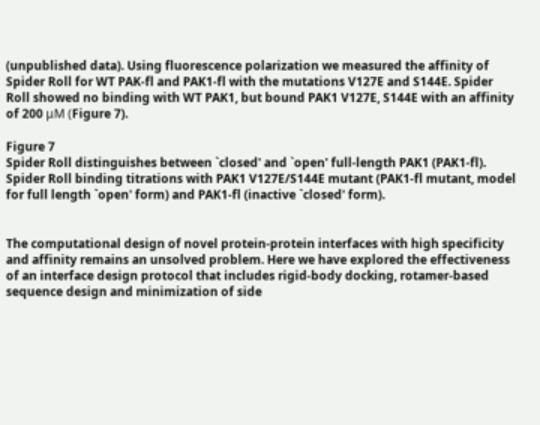(unpublished data). Using fluorescence polarization we measured the affinity of Spider Roll for WT PAK-fl and PAK1-fl with the mutations V127E and S144E. Spider Roll showed no binding with WT PAK1, but bound PAK1 V127E, S144E with an affinity of 200 μM (Figure 7).

Figure 7
Spider Roll distinguishes between `closed' and `open' full-length PAK1 (PAK1-fl). Spider Roll binding titrations with PAK1 V127E/S144E mutant (PAK1-fl mutant, model for full length `open' form) and PAK1-fl (inactive `closed' form).


The computational design of novel protein-protein interfaces with high specificity and affinity remains an unsolved problem. Here we have explored the effectiveness of an interface design protocol that includes rigid-body docking, rotamer-based sequence design and minimization of side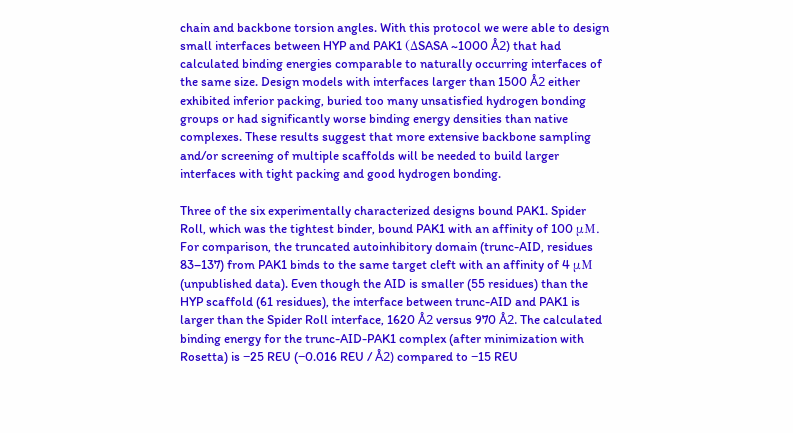chain and backbone torsion angles. With this protocol we were able to design small interfaces between HYP and PAK1 (ΔSASA ~1000 Å2) that had calculated binding energies comparable to naturally occurring interfaces of the same size. Design models with interfaces larger than 1500 Å2 either exhibited inferior packing, buried too many unsatisfied hydrogen bonding groups or had significantly worse binding energy densities than native complexes. These results suggest that more extensive backbone sampling and/or screening of multiple scaffolds will be needed to build larger interfaces with tight packing and good hydrogen bonding.

Three of the six experimentally characterized designs bound PAK1. Spider Roll, which was the tightest binder, bound PAK1 with an affinity of 100 μM. For comparison, the truncated autoinhibitory domain (trunc-AID, residues 83–137) from PAK1 binds to the same target cleft with an affinity of 4 μM (unpublished data). Even though the AID is smaller (55 residues) than the HYP scaffold (61 residues), the interface between trunc-AID and PAK1 is larger than the Spider Roll interface, 1620 Å2 versus 970 Å2. The calculated binding energy for the trunc-AID-PAK1 complex (after minimization with Rosetta) is −25 REU (−0.016 REU / Å2) compared to −15 REU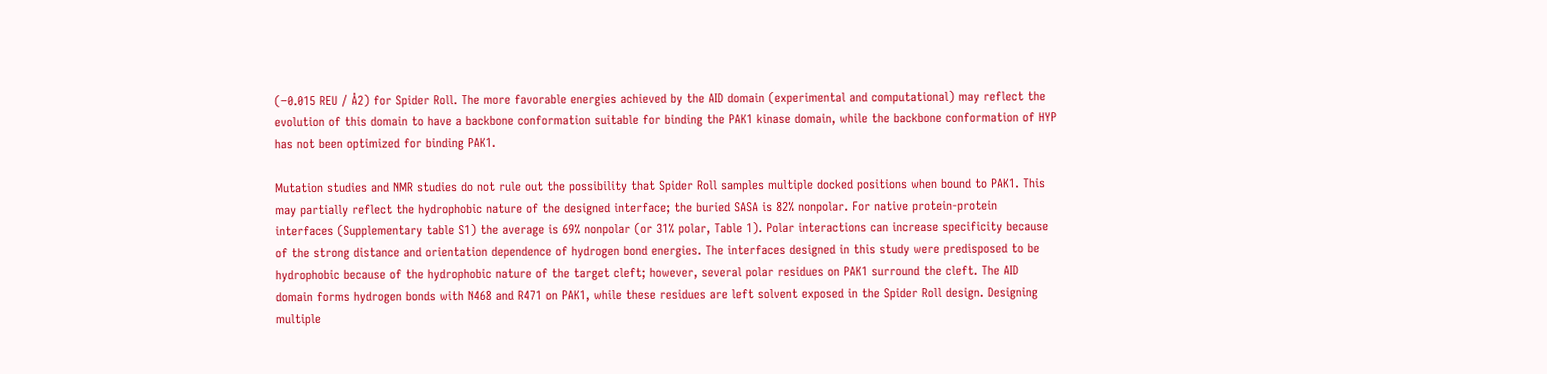(−0.015 REU / Å2) for Spider Roll. The more favorable energies achieved by the AID domain (experimental and computational) may reflect the evolution of this domain to have a backbone conformation suitable for binding the PAK1 kinase domain, while the backbone conformation of HYP has not been optimized for binding PAK1.

Mutation studies and NMR studies do not rule out the possibility that Spider Roll samples multiple docked positions when bound to PAK1. This may partially reflect the hydrophobic nature of the designed interface; the buried SASA is 82% nonpolar. For native protein-protein interfaces (Supplementary table S1) the average is 69% nonpolar (or 31% polar, Table 1). Polar interactions can increase specificity because of the strong distance and orientation dependence of hydrogen bond energies. The interfaces designed in this study were predisposed to be hydrophobic because of the hydrophobic nature of the target cleft; however, several polar residues on PAK1 surround the cleft. The AID domain forms hydrogen bonds with N468 and R471 on PAK1, while these residues are left solvent exposed in the Spider Roll design. Designing multiple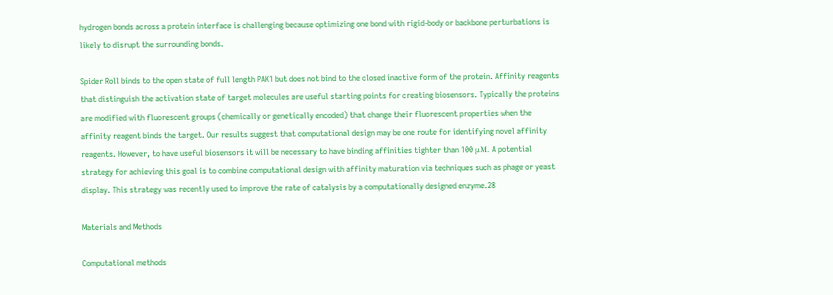hydrogen bonds across a protein interface is challenging because optimizing one bond with rigid-body or backbone perturbations is likely to disrupt the surrounding bonds.

Spider Roll binds to the open state of full length PAK1 but does not bind to the closed inactive form of the protein. Affinity reagents that distinguish the activation state of target molecules are useful starting points for creating biosensors. Typically the proteins are modified with fluorescent groups (chemically or genetically encoded) that change their fluorescent properties when the affinity reagent binds the target. Our results suggest that computational design may be one route for identifying novel affinity reagents. However, to have useful biosensors it will be necessary to have binding affinities tighter than 100 μM. A potential strategy for achieving this goal is to combine computational design with affinity maturation via techniques such as phage or yeast display. This strategy was recently used to improve the rate of catalysis by a computationally designed enzyme.28

Materials and Methods

Computational methods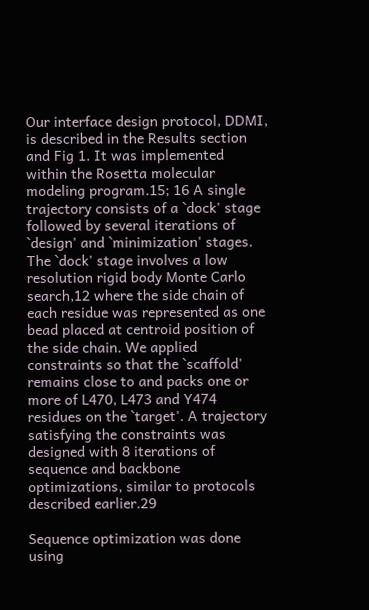Our interface design protocol, DDMI, is described in the Results section and Fig 1. It was implemented within the Rosetta molecular modeling program.15; 16 A single trajectory consists of a `dock' stage followed by several iterations of `design' and `minimization' stages. The `dock' stage involves a low resolution rigid body Monte Carlo search,12 where the side chain of each residue was represented as one bead placed at centroid position of the side chain. We applied constraints so that the `scaffold' remains close to and packs one or more of L470, L473 and Y474 residues on the `target'. A trajectory satisfying the constraints was designed with 8 iterations of sequence and backbone optimizations, similar to protocols described earlier.29

Sequence optimization was done using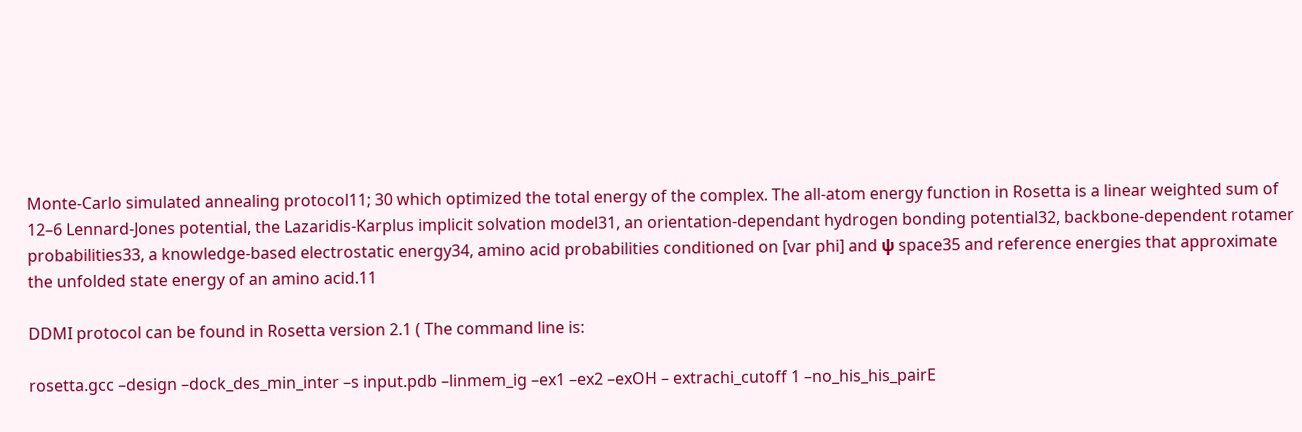Monte-Carlo simulated annealing protocol11; 30 which optimized the total energy of the complex. The all-atom energy function in Rosetta is a linear weighted sum of 12–6 Lennard-Jones potential, the Lazaridis-Karplus implicit solvation model31, an orientation-dependant hydrogen bonding potential32, backbone-dependent rotamer probabilities33, a knowledge-based electrostatic energy34, amino acid probabilities conditioned on [var phi] and ψ space35 and reference energies that approximate the unfolded state energy of an amino acid.11

DDMI protocol can be found in Rosetta version 2.1 ( The command line is:

rosetta.gcc –design –dock_des_min_inter –s input.pdb –linmem_ig –ex1 –ex2 –exOH – extrachi_cutoff 1 –no_his_his_pairE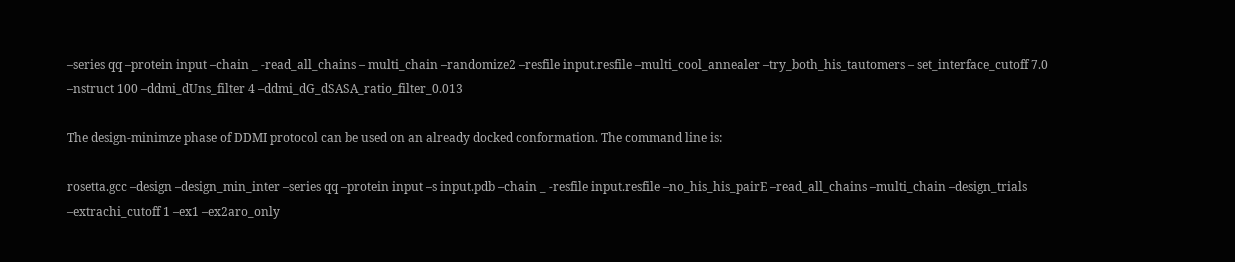–series qq –protein input –chain _ -read_all_chains – multi_chain –randomize2 –resfile input.resfile –multi_cool_annealer –try_both_his_tautomers – set_interface_cutoff 7.0 –nstruct 100 –ddmi_dUns_filter 4 –ddmi_dG_dSASA_ratio_filter_0.013

The design-minimze phase of DDMI protocol can be used on an already docked conformation. The command line is:

rosetta.gcc –design –design_min_inter –series qq –protein input –s input.pdb –chain _ -resfile input.resfile –no_his_his_pairE –read_all_chains –multi_chain –design_trials –extrachi_cutoff 1 –ex1 –ex2aro_only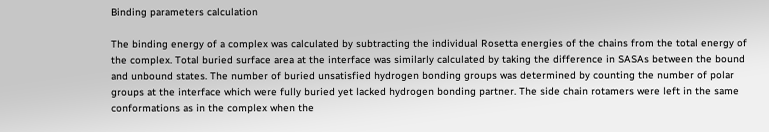Binding parameters calculation

The binding energy of a complex was calculated by subtracting the individual Rosetta energies of the chains from the total energy of the complex. Total buried surface area at the interface was similarly calculated by taking the difference in SASAs between the bound and unbound states. The number of buried unsatisfied hydrogen bonding groups was determined by counting the number of polar groups at the interface which were fully buried yet lacked hydrogen bonding partner. The side chain rotamers were left in the same conformations as in the complex when the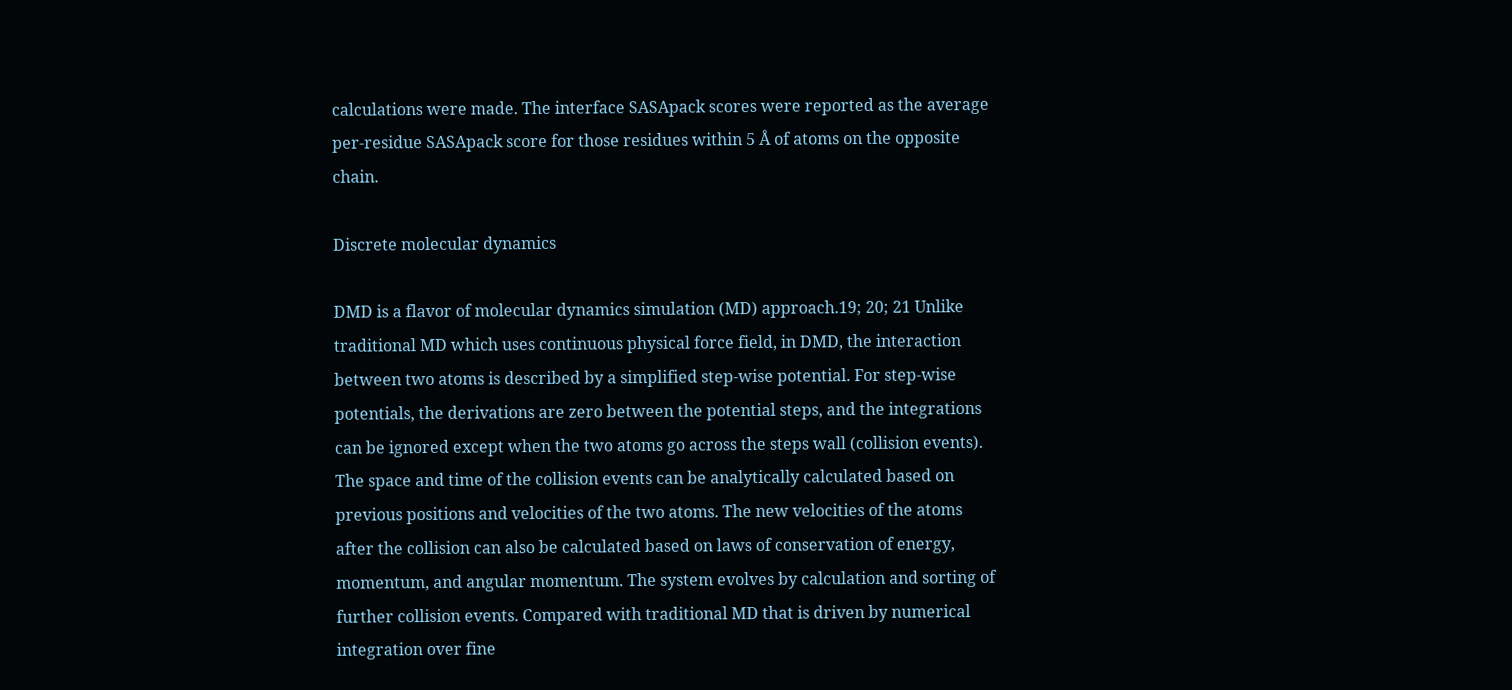calculations were made. The interface SASApack scores were reported as the average per-residue SASApack score for those residues within 5 Å of atoms on the opposite chain.

Discrete molecular dynamics

DMD is a flavor of molecular dynamics simulation (MD) approach.19; 20; 21 Unlike traditional MD which uses continuous physical force field, in DMD, the interaction between two atoms is described by a simplified step-wise potential. For step-wise potentials, the derivations are zero between the potential steps, and the integrations can be ignored except when the two atoms go across the steps wall (collision events). The space and time of the collision events can be analytically calculated based on previous positions and velocities of the two atoms. The new velocities of the atoms after the collision can also be calculated based on laws of conservation of energy, momentum, and angular momentum. The system evolves by calculation and sorting of further collision events. Compared with traditional MD that is driven by numerical integration over fine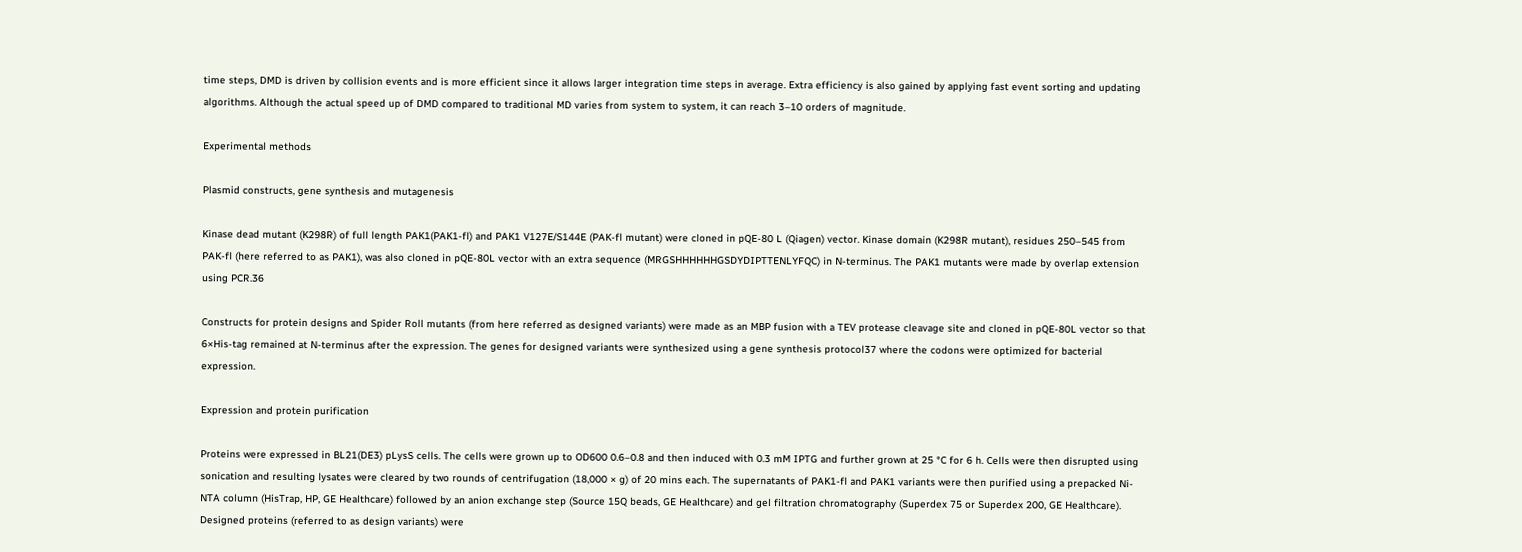time steps, DMD is driven by collision events and is more efficient since it allows larger integration time steps in average. Extra efficiency is also gained by applying fast event sorting and updating algorithms. Although the actual speed up of DMD compared to traditional MD varies from system to system, it can reach 3–10 orders of magnitude.

Experimental methods

Plasmid constructs, gene synthesis and mutagenesis

Kinase dead mutant (K298R) of full length PAK1(PAK1-fl) and PAK1 V127E/S144E (PAK-fl mutant) were cloned in pQE-80 L (Qiagen) vector. Kinase domain (K298R mutant), residues 250–545 from PAK-fl (here referred to as PAK1), was also cloned in pQE-80L vector with an extra sequence (MRGSHHHHHHGSDYDIPTTENLYFQC) in N-terminus. The PAK1 mutants were made by overlap extension using PCR.36

Constructs for protein designs and Spider Roll mutants (from here referred as designed variants) were made as an MBP fusion with a TEV protease cleavage site and cloned in pQE-80L vector so that 6×His-tag remained at N-terminus after the expression. The genes for designed variants were synthesized using a gene synthesis protocol37 where the codons were optimized for bacterial expression.

Expression and protein purification

Proteins were expressed in BL21(DE3) pLysS cells. The cells were grown up to OD600 0.6–0.8 and then induced with 0.3 mM IPTG and further grown at 25 °C for 6 h. Cells were then disrupted using sonication and resulting lysates were cleared by two rounds of centrifugation (18,000 × g) of 20 mins each. The supernatants of PAK1-fl and PAK1 variants were then purified using a prepacked Ni-NTA column (HisTrap, HP, GE Healthcare) followed by an anion exchange step (Source 15Q beads, GE Healthcare) and gel filtration chromatography (Superdex 75 or Superdex 200, GE Healthcare). Designed proteins (referred to as design variants) were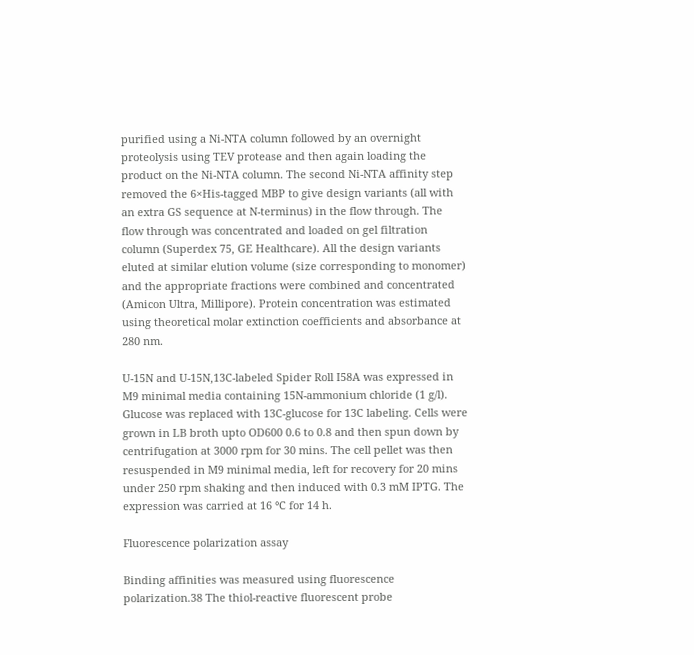purified using a Ni-NTA column followed by an overnight proteolysis using TEV protease and then again loading the product on the Ni-NTA column. The second Ni-NTA affinity step removed the 6×His-tagged MBP to give design variants (all with an extra GS sequence at N-terminus) in the flow through. The flow through was concentrated and loaded on gel filtration column (Superdex 75, GE Healthcare). All the design variants eluted at similar elution volume (size corresponding to monomer) and the appropriate fractions were combined and concentrated (Amicon Ultra, Millipore). Protein concentration was estimated using theoretical molar extinction coefficients and absorbance at 280 nm.

U-15N and U-15N,13C-labeled Spider Roll I58A was expressed in M9 minimal media containing 15N-ammonium chloride (1 g/l). Glucose was replaced with 13C-glucose for 13C labeling. Cells were grown in LB broth upto OD600 0.6 to 0.8 and then spun down by centrifugation at 3000 rpm for 30 mins. The cell pellet was then resuspended in M9 minimal media, left for recovery for 20 mins under 250 rpm shaking and then induced with 0.3 mM IPTG. The expression was carried at 16 °C for 14 h.

Fluorescence polarization assay

Binding affinities was measured using fluorescence polarization.38 The thiol-reactive fluorescent probe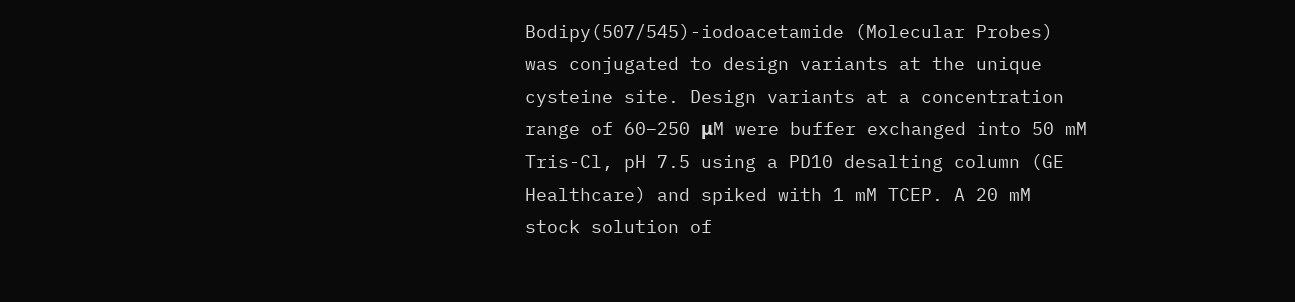Bodipy(507/545)-iodoacetamide (Molecular Probes) was conjugated to design variants at the unique cysteine site. Design variants at a concentration range of 60–250 μM were buffer exchanged into 50 mM Tris-Cl, pH 7.5 using a PD10 desalting column (GE Healthcare) and spiked with 1 mM TCEP. A 20 mM stock solution of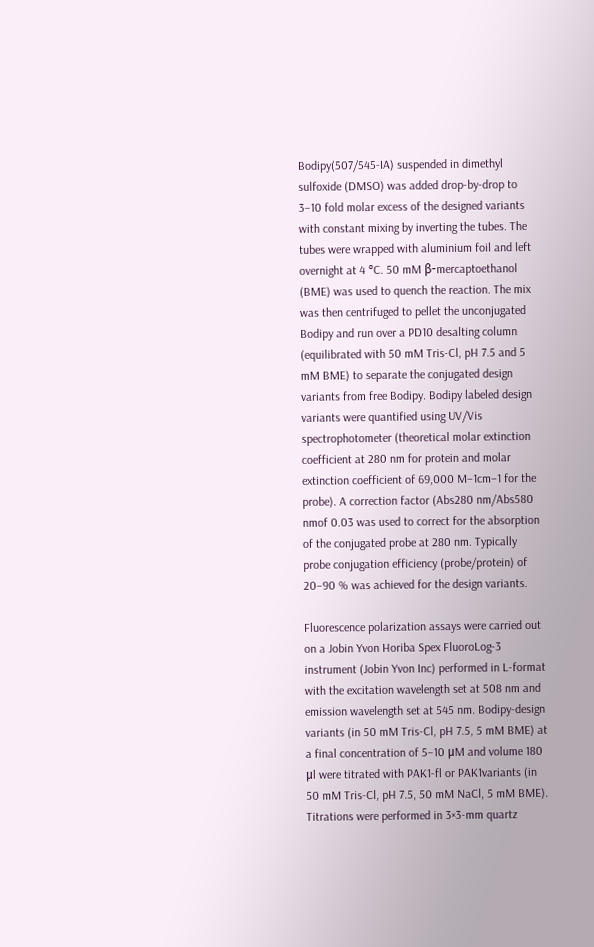Bodipy(507/545-IA) suspended in dimethyl sulfoxide (DMSO) was added drop-by-drop to 3–10 fold molar excess of the designed variants with constant mixing by inverting the tubes. The tubes were wrapped with aluminium foil and left overnight at 4 °C. 50 mM β-mercaptoethanol (BME) was used to quench the reaction. The mix was then centrifuged to pellet the unconjugated Bodipy and run over a PD10 desalting column (equilibrated with 50 mM Tris-Cl, pH 7.5 and 5 mM BME) to separate the conjugated design variants from free Bodipy. Bodipy labeled design variants were quantified using UV/Vis spectrophotometer (theoretical molar extinction coefficient at 280 nm for protein and molar extinction coefficient of 69,000 M−1cm−1 for the probe). A correction factor (Abs280 nm/Abs580 nmof 0.03 was used to correct for the absorption of the conjugated probe at 280 nm. Typically probe conjugation efficiency (probe/protein) of 20–90 % was achieved for the design variants.

Fluorescence polarization assays were carried out on a Jobin Yvon Horiba Spex FluoroLog-3 instrument (Jobin Yvon Inc) performed in L-format with the excitation wavelength set at 508 nm and emission wavelength set at 545 nm. Bodipy-design variants (in 50 mM Tris-Cl, pH 7.5, 5 mM BME) at a final concentration of 5–10 μM and volume 180 μl were titrated with PAK1-fl or PAK1variants (in 50 mM Tris-Cl, pH 7.5, 50 mM NaCl, 5 mM BME). Titrations were performed in 3×3-mm quartz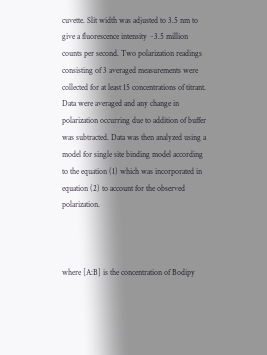cuvette. Slit width was adjusted to 3.5 nm to give a fluorescence intensity ~3.5 million counts per second. Two polarization readings consisting of 3 averaged measurements were collected for at least 15 concentrations of titrant. Data were averaged and any change in polarization occurring due to addition of buffer was subtracted. Data was then analyzed using a model for single site binding model according to the equation (1) which was incorporated in equation (2) to account for the observed polarization.



where [A:B] is the concentration of Bodipy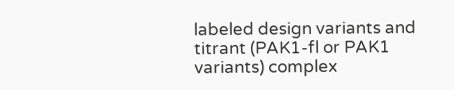labeled design variants and titrant (PAK1-fl or PAK1 variants) complex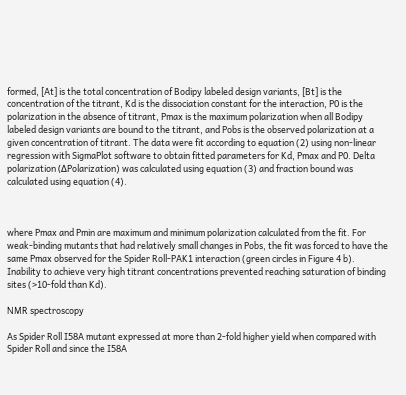formed, [At] is the total concentration of Bodipy labeled design variants, [Bt] is the concentration of the titrant, Kd is the dissociation constant for the interaction, P0 is the polarization in the absence of titrant, Pmax is the maximum polarization when all Bodipy labeled design variants are bound to the titrant, and Pobs is the observed polarization at a given concentration of titrant. The data were fit according to equation (2) using non-linear regression with SigmaPlot software to obtain fitted parameters for Kd, Pmax and P0. Delta polarization (ΔPolarization) was calculated using equation (3) and fraction bound was calculated using equation (4).



where Pmax and Pmin are maximum and minimum polarization calculated from the fit. For weak-binding mutants that had relatively small changes in Pobs, the fit was forced to have the same Pmax observed for the Spider Roll-PAK1 interaction (green circles in Figure 4 b). Inability to achieve very high titrant concentrations prevented reaching saturation of binding sites (>10-fold than Kd).

NMR spectroscopy

As Spider Roll I58A mutant expressed at more than 2-fold higher yield when compared with Spider Roll and since the I58A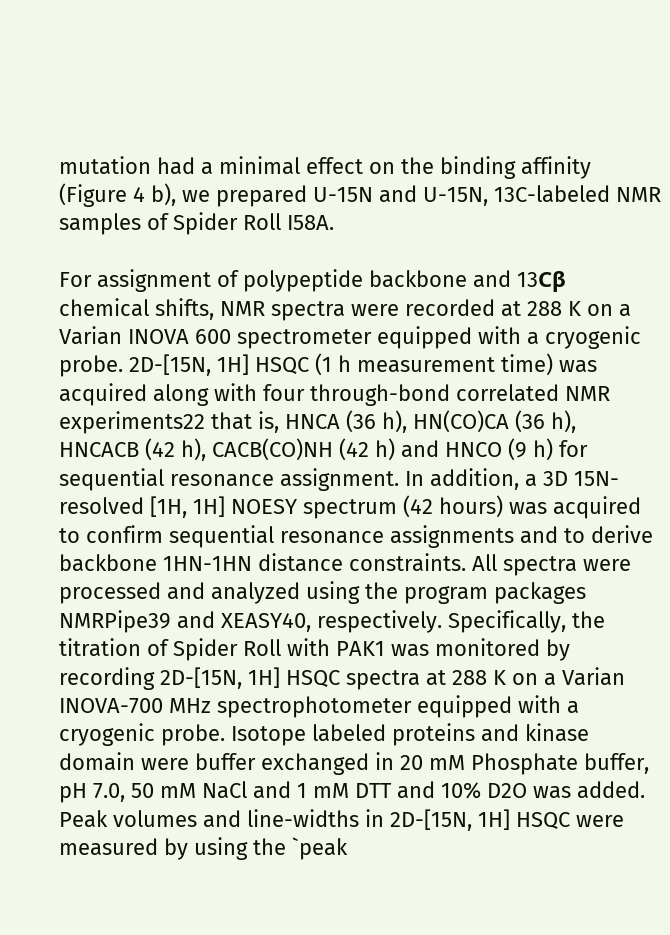mutation had a minimal effect on the binding affinity (Figure 4 b), we prepared U-15N and U-15N, 13C-labeled NMR samples of Spider Roll I58A.

For assignment of polypeptide backbone and 13Cβ chemical shifts, NMR spectra were recorded at 288 K on a Varian INOVA 600 spectrometer equipped with a cryogenic probe. 2D-[15N, 1H] HSQC (1 h measurement time) was acquired along with four through-bond correlated NMR experiments22 that is, HNCA (36 h), HN(CO)CA (36 h), HNCACB (42 h), CACB(CO)NH (42 h) and HNCO (9 h) for sequential resonance assignment. In addition, a 3D 15N-resolved [1H, 1H] NOESY spectrum (42 hours) was acquired to confirm sequential resonance assignments and to derive backbone 1HN-1HN distance constraints. All spectra were processed and analyzed using the program packages NMRPipe39 and XEASY40, respectively. Specifically, the titration of Spider Roll with PAK1 was monitored by recording 2D-[15N, 1H] HSQC spectra at 288 K on a Varian INOVA-700 MHz spectrophotometer equipped with a cryogenic probe. Isotope labeled proteins and kinase domain were buffer exchanged in 20 mM Phosphate buffer, pH 7.0, 50 mM NaCl and 1 mM DTT and 10% D2O was added. Peak volumes and line-widths in 2D-[15N, 1H] HSQC were measured by using the `peak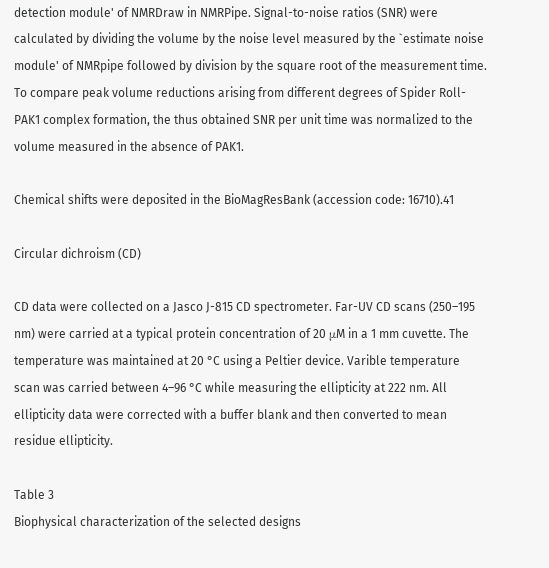detection module' of NMRDraw in NMRPipe. Signal-to-noise ratios (SNR) were calculated by dividing the volume by the noise level measured by the `estimate noise module' of NMRpipe followed by division by the square root of the measurement time. To compare peak volume reductions arising from different degrees of Spider Roll-PAK1 complex formation, the thus obtained SNR per unit time was normalized to the volume measured in the absence of PAK1.

Chemical shifts were deposited in the BioMagResBank (accession code: 16710).41

Circular dichroism (CD)

CD data were collected on a Jasco J-815 CD spectrometer. Far-UV CD scans (250–195 nm) were carried at a typical protein concentration of 20 μM in a 1 mm cuvette. The temperature was maintained at 20 °C using a Peltier device. Varible temperature scan was carried between 4–96 °C while measuring the ellipticity at 222 nm. All ellipticity data were corrected with a buffer blank and then converted to mean residue ellipticity.

Table 3
Biophysical characterization of the selected designs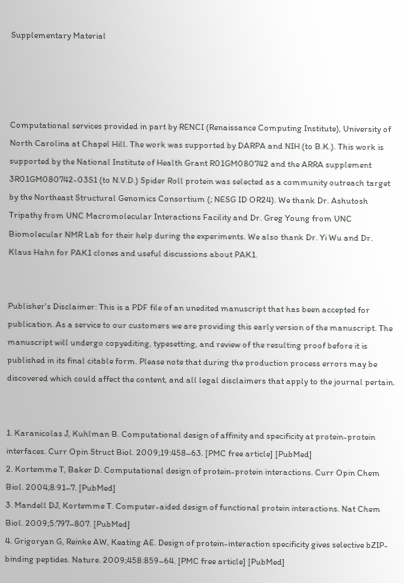Supplementary Material




Computational services provided in part by RENCI (Renaissance Computing Institute), University of North Carolina at Chapel Hill. The work was supported by DARPA and NIH (to B.K.). This work is supported by the National Institute of Health Grant R01GM080742 and the ARRA supplement 3R01GM080742-03S1 (to N.V.D.) Spider Roll protein was selected as a community outreach target by the Northeast Structural Genomics Consortium (; NESG ID OR24). We thank Dr. Ashutosh Tripathy from UNC Macromolecular Interactions Facility and Dr. Greg Young from UNC Biomolecular NMR Lab for their help during the experiments. We also thank Dr. Yi Wu and Dr. Klaus Hahn for PAK1 clones and useful discussions about PAK1.


Publisher's Disclaimer: This is a PDF file of an unedited manuscript that has been accepted for publication. As a service to our customers we are providing this early version of the manuscript. The manuscript will undergo copyediting, typesetting, and review of the resulting proof before it is published in its final citable form. Please note that during the production process errors may be discovered which could affect the content, and all legal disclaimers that apply to the journal pertain.


1. Karanicolas J, Kuhlman B. Computational design of affinity and specificity at protein-protein interfaces. Curr Opin Struct Biol. 2009;19:458–63. [PMC free article] [PubMed]
2. Kortemme T, Baker D. Computational design of protein-protein interactions. Curr Opin Chem Biol. 2004;8:91–7. [PubMed]
3. Mandell DJ, Kortemme T. Computer-aided design of functional protein interactions. Nat Chem Biol. 2009;5:797–807. [PubMed]
4. Grigoryan G, Reinke AW, Keating AE. Design of protein-interaction specificity gives selective bZIP-binding peptides. Nature. 2009;458:859–64. [PMC free article] [PubMed]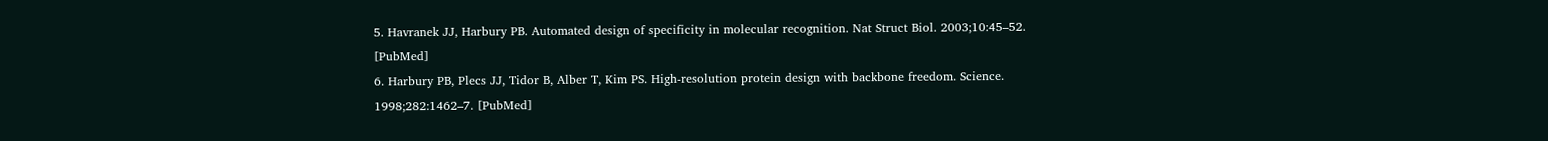5. Havranek JJ, Harbury PB. Automated design of specificity in molecular recognition. Nat Struct Biol. 2003;10:45–52. [PubMed]
6. Harbury PB, Plecs JJ, Tidor B, Alber T, Kim PS. High-resolution protein design with backbone freedom. Science. 1998;282:1462–7. [PubMed]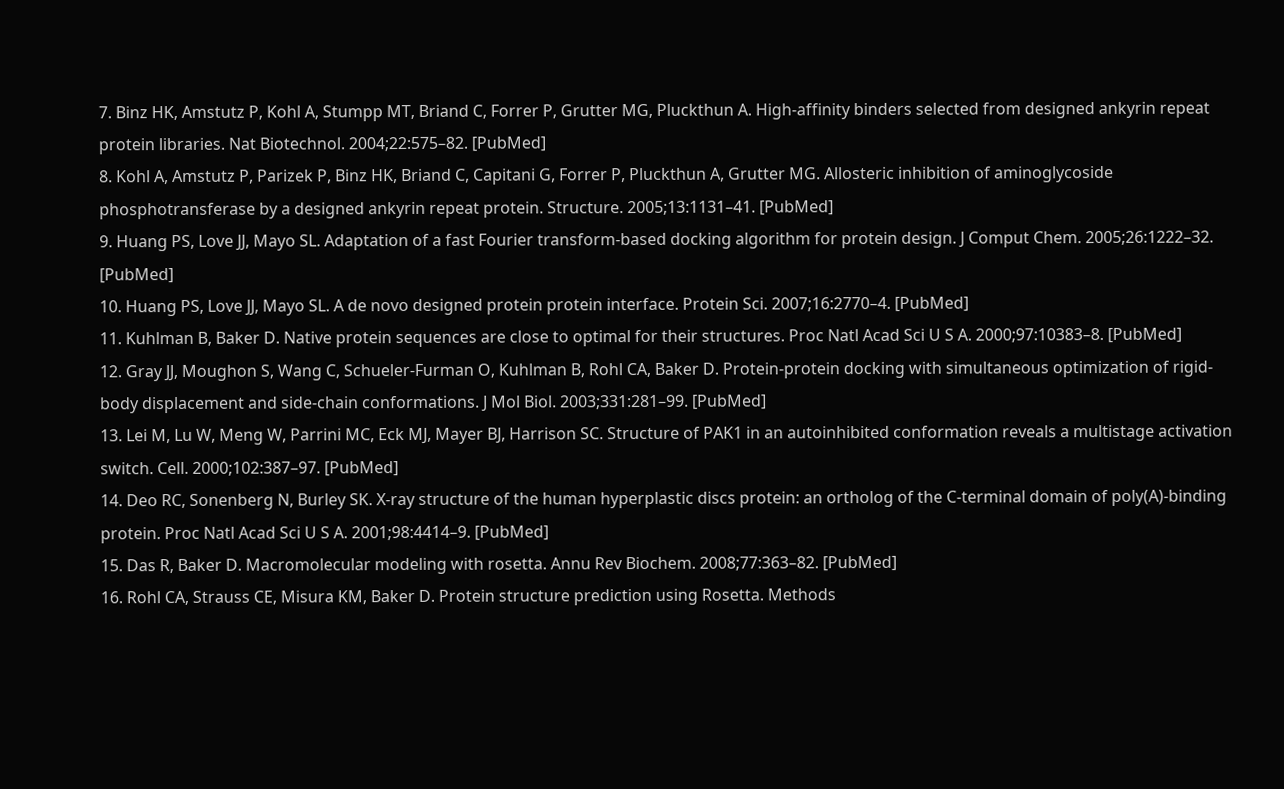7. Binz HK, Amstutz P, Kohl A, Stumpp MT, Briand C, Forrer P, Grutter MG, Pluckthun A. High-affinity binders selected from designed ankyrin repeat protein libraries. Nat Biotechnol. 2004;22:575–82. [PubMed]
8. Kohl A, Amstutz P, Parizek P, Binz HK, Briand C, Capitani G, Forrer P, Pluckthun A, Grutter MG. Allosteric inhibition of aminoglycoside phosphotransferase by a designed ankyrin repeat protein. Structure. 2005;13:1131–41. [PubMed]
9. Huang PS, Love JJ, Mayo SL. Adaptation of a fast Fourier transform-based docking algorithm for protein design. J Comput Chem. 2005;26:1222–32. [PubMed]
10. Huang PS, Love JJ, Mayo SL. A de novo designed protein protein interface. Protein Sci. 2007;16:2770–4. [PubMed]
11. Kuhlman B, Baker D. Native protein sequences are close to optimal for their structures. Proc Natl Acad Sci U S A. 2000;97:10383–8. [PubMed]
12. Gray JJ, Moughon S, Wang C, Schueler-Furman O, Kuhlman B, Rohl CA, Baker D. Protein-protein docking with simultaneous optimization of rigid-body displacement and side-chain conformations. J Mol Biol. 2003;331:281–99. [PubMed]
13. Lei M, Lu W, Meng W, Parrini MC, Eck MJ, Mayer BJ, Harrison SC. Structure of PAK1 in an autoinhibited conformation reveals a multistage activation switch. Cell. 2000;102:387–97. [PubMed]
14. Deo RC, Sonenberg N, Burley SK. X-ray structure of the human hyperplastic discs protein: an ortholog of the C-terminal domain of poly(A)-binding protein. Proc Natl Acad Sci U S A. 2001;98:4414–9. [PubMed]
15. Das R, Baker D. Macromolecular modeling with rosetta. Annu Rev Biochem. 2008;77:363–82. [PubMed]
16. Rohl CA, Strauss CE, Misura KM, Baker D. Protein structure prediction using Rosetta. Methods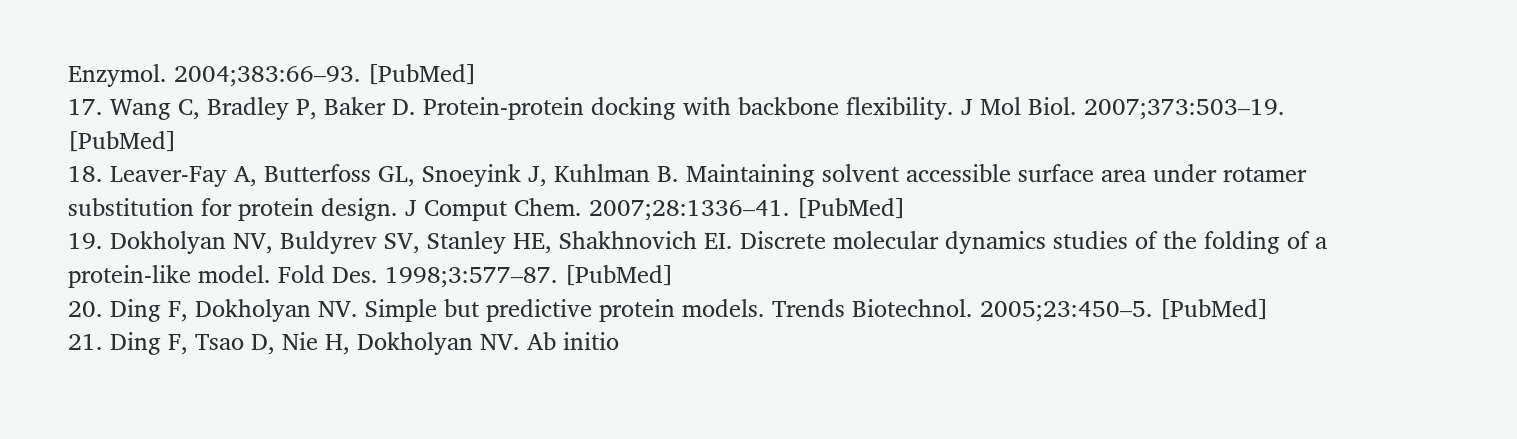Enzymol. 2004;383:66–93. [PubMed]
17. Wang C, Bradley P, Baker D. Protein-protein docking with backbone flexibility. J Mol Biol. 2007;373:503–19. [PubMed]
18. Leaver-Fay A, Butterfoss GL, Snoeyink J, Kuhlman B. Maintaining solvent accessible surface area under rotamer substitution for protein design. J Comput Chem. 2007;28:1336–41. [PubMed]
19. Dokholyan NV, Buldyrev SV, Stanley HE, Shakhnovich EI. Discrete molecular dynamics studies of the folding of a protein-like model. Fold Des. 1998;3:577–87. [PubMed]
20. Ding F, Dokholyan NV. Simple but predictive protein models. Trends Biotechnol. 2005;23:450–5. [PubMed]
21. Ding F, Tsao D, Nie H, Dokholyan NV. Ab initio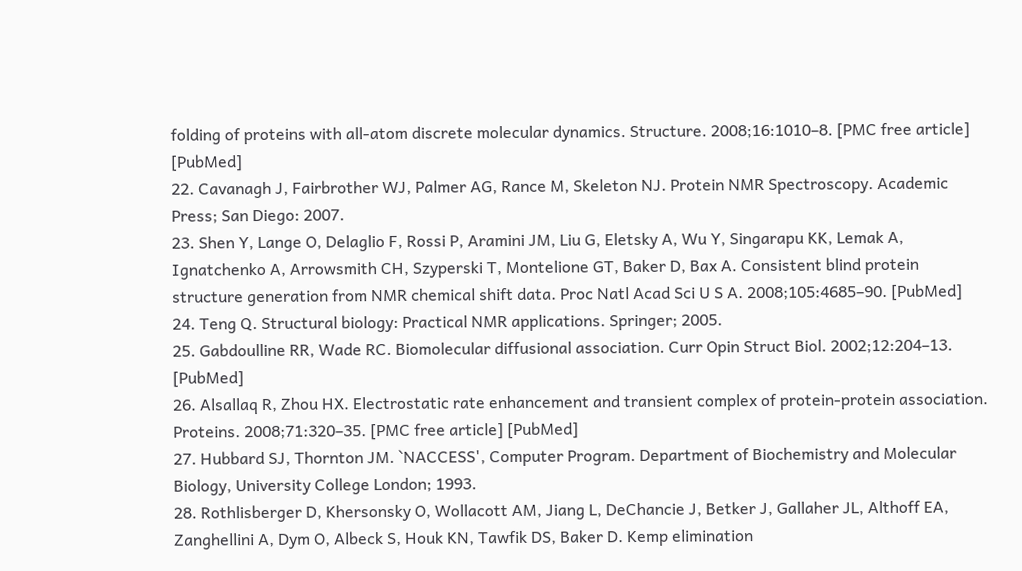folding of proteins with all-atom discrete molecular dynamics. Structure. 2008;16:1010–8. [PMC free article] [PubMed]
22. Cavanagh J, Fairbrother WJ, Palmer AG, Rance M, Skeleton NJ. Protein NMR Spectroscopy. Academic Press; San Diego: 2007.
23. Shen Y, Lange O, Delaglio F, Rossi P, Aramini JM, Liu G, Eletsky A, Wu Y, Singarapu KK, Lemak A, Ignatchenko A, Arrowsmith CH, Szyperski T, Montelione GT, Baker D, Bax A. Consistent blind protein structure generation from NMR chemical shift data. Proc Natl Acad Sci U S A. 2008;105:4685–90. [PubMed]
24. Teng Q. Structural biology: Practical NMR applications. Springer; 2005.
25. Gabdoulline RR, Wade RC. Biomolecular diffusional association. Curr Opin Struct Biol. 2002;12:204–13. [PubMed]
26. Alsallaq R, Zhou HX. Electrostatic rate enhancement and transient complex of protein-protein association. Proteins. 2008;71:320–35. [PMC free article] [PubMed]
27. Hubbard SJ, Thornton JM. `NACCESS', Computer Program. Department of Biochemistry and Molecular Biology, University College London; 1993.
28. Rothlisberger D, Khersonsky O, Wollacott AM, Jiang L, DeChancie J, Betker J, Gallaher JL, Althoff EA, Zanghellini A, Dym O, Albeck S, Houk KN, Tawfik DS, Baker D. Kemp elimination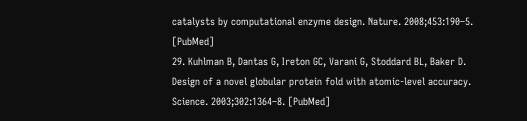catalysts by computational enzyme design. Nature. 2008;453:190–5. [PubMed]
29. Kuhlman B, Dantas G, Ireton GC, Varani G, Stoddard BL, Baker D. Design of a novel globular protein fold with atomic-level accuracy. Science. 2003;302:1364–8. [PubMed]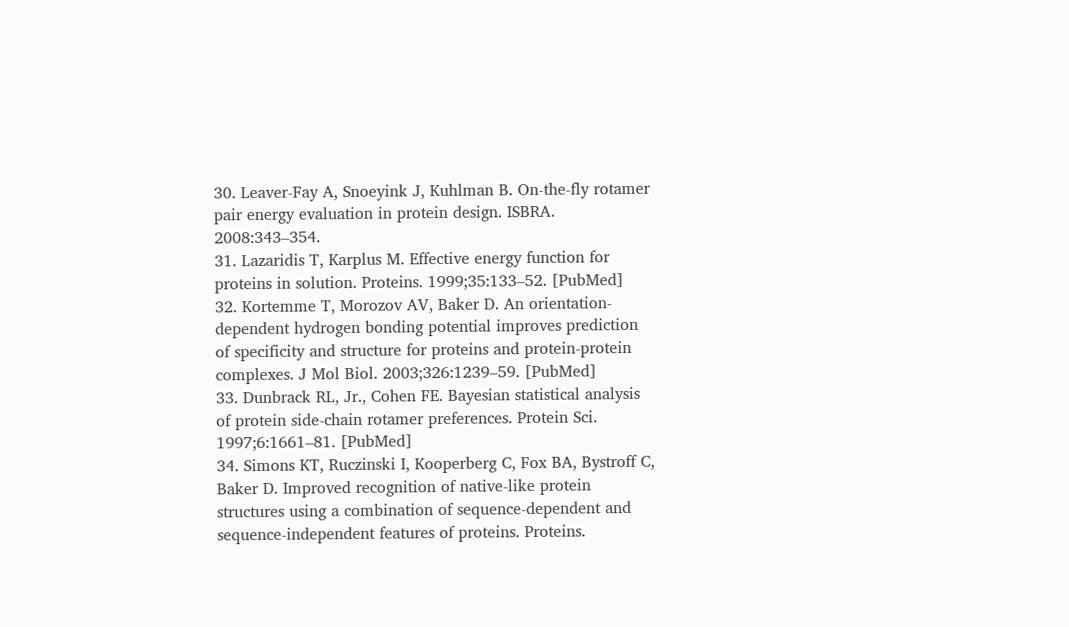30. Leaver-Fay A, Snoeyink J, Kuhlman B. On-the-fly rotamer pair energy evaluation in protein design. ISBRA. 2008:343–354.
31. Lazaridis T, Karplus M. Effective energy function for proteins in solution. Proteins. 1999;35:133–52. [PubMed]
32. Kortemme T, Morozov AV, Baker D. An orientation-dependent hydrogen bonding potential improves prediction of specificity and structure for proteins and protein-protein complexes. J Mol Biol. 2003;326:1239–59. [PubMed]
33. Dunbrack RL, Jr., Cohen FE. Bayesian statistical analysis of protein side-chain rotamer preferences. Protein Sci. 1997;6:1661–81. [PubMed]
34. Simons KT, Ruczinski I, Kooperberg C, Fox BA, Bystroff C, Baker D. Improved recognition of native-like protein structures using a combination of sequence-dependent and sequence-independent features of proteins. Proteins.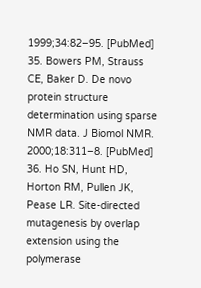1999;34:82–95. [PubMed]
35. Bowers PM, Strauss CE, Baker D. De novo protein structure determination using sparse NMR data. J Biomol NMR. 2000;18:311–8. [PubMed]
36. Ho SN, Hunt HD, Horton RM, Pullen JK, Pease LR. Site-directed mutagenesis by overlap extension using the polymerase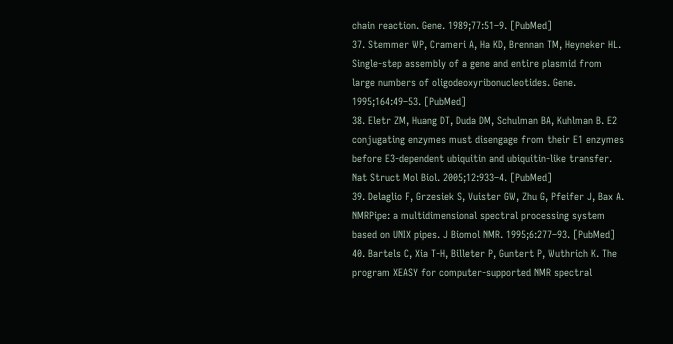chain reaction. Gene. 1989;77:51–9. [PubMed]
37. Stemmer WP, Crameri A, Ha KD, Brennan TM, Heyneker HL. Single-step assembly of a gene and entire plasmid from large numbers of oligodeoxyribonucleotides. Gene. 1995;164:49–53. [PubMed]
38. Eletr ZM, Huang DT, Duda DM, Schulman BA, Kuhlman B. E2 conjugating enzymes must disengage from their E1 enzymes before E3-dependent ubiquitin and ubiquitin-like transfer. Nat Struct Mol Biol. 2005;12:933–4. [PubMed]
39. Delaglio F, Grzesiek S, Vuister GW, Zhu G, Pfeifer J, Bax A. NMRPipe: a multidimensional spectral processing system based on UNIX pipes. J Biomol NMR. 1995;6:277–93. [PubMed]
40. Bartels C, Xia T-H, Billeter P, Guntert P, Wuthrich K. The program XEASY for computer-supported NMR spectral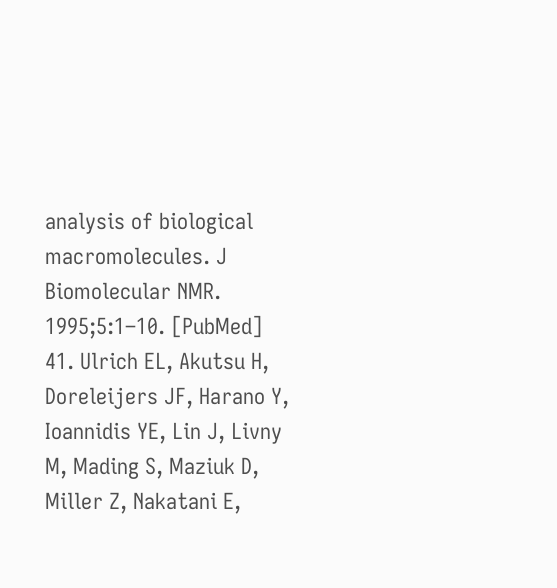analysis of biological macromolecules. J Biomolecular NMR. 1995;5:1–10. [PubMed]
41. Ulrich EL, Akutsu H, Doreleijers JF, Harano Y, Ioannidis YE, Lin J, Livny M, Mading S, Maziuk D, Miller Z, Nakatani E,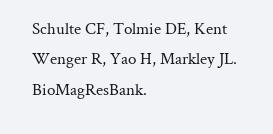Schulte CF, Tolmie DE, Kent Wenger R, Yao H, Markley JL. BioMagResBank.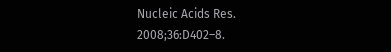Nucleic Acids Res. 2008;36:D402–8.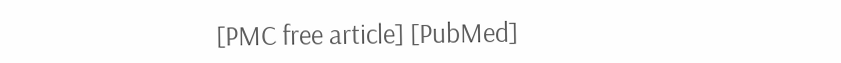[PMC free article] [PubMed]